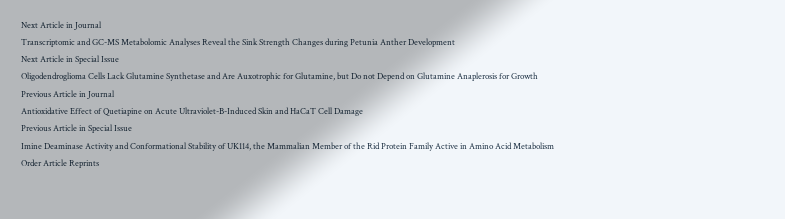Next Article in Journal
Transcriptomic and GC-MS Metabolomic Analyses Reveal the Sink Strength Changes during Petunia Anther Development
Next Article in Special Issue
Oligodendroglioma Cells Lack Glutamine Synthetase and Are Auxotrophic for Glutamine, but Do not Depend on Glutamine Anaplerosis for Growth
Previous Article in Journal
Antioxidative Effect of Quetiapine on Acute Ultraviolet-B-Induced Skin and HaCaT Cell Damage
Previous Article in Special Issue
Imine Deaminase Activity and Conformational Stability of UK114, the Mammalian Member of the Rid Protein Family Active in Amino Acid Metabolism
Order Article Reprints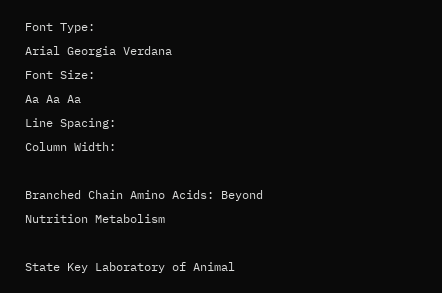Font Type:
Arial Georgia Verdana
Font Size:
Aa Aa Aa
Line Spacing:
Column Width:

Branched Chain Amino Acids: Beyond Nutrition Metabolism

State Key Laboratory of Animal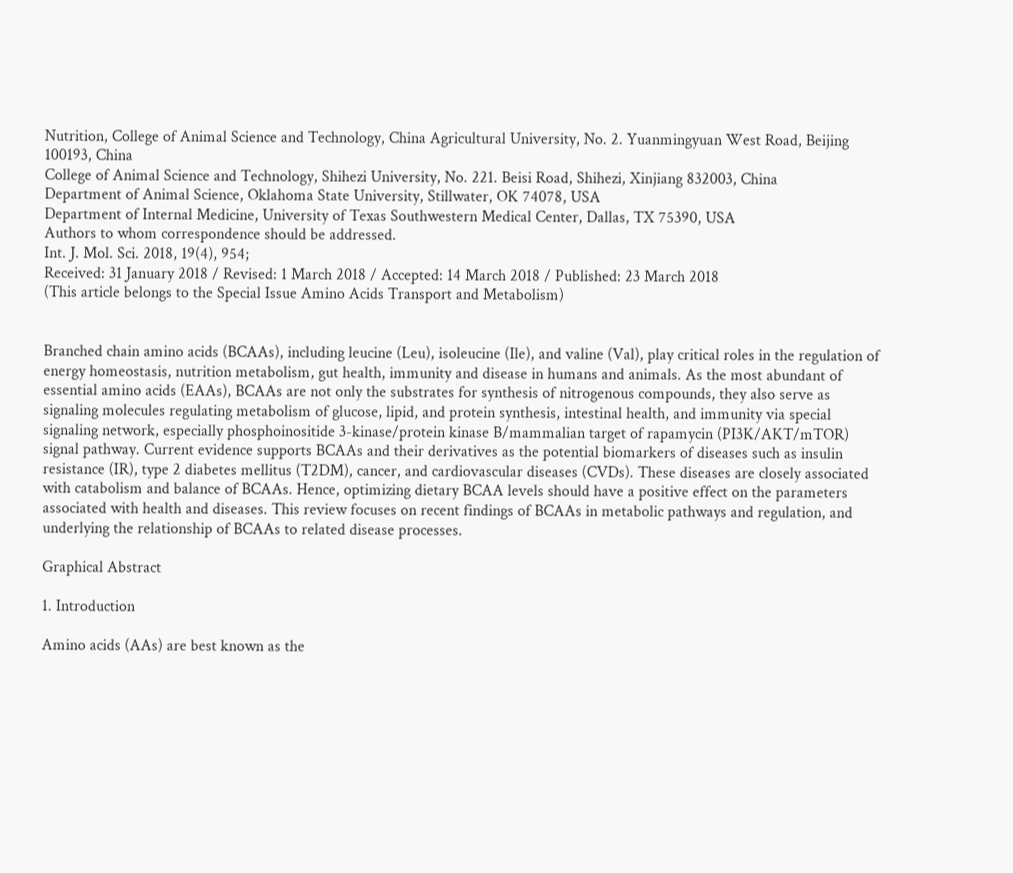Nutrition, College of Animal Science and Technology, China Agricultural University, No. 2. Yuanmingyuan West Road, Beijing 100193, China
College of Animal Science and Technology, Shihezi University, No. 221. Beisi Road, Shihezi, Xinjiang 832003, China
Department of Animal Science, Oklahoma State University, Stillwater, OK 74078, USA
Department of Internal Medicine, University of Texas Southwestern Medical Center, Dallas, TX 75390, USA
Authors to whom correspondence should be addressed.
Int. J. Mol. Sci. 2018, 19(4), 954;
Received: 31 January 2018 / Revised: 1 March 2018 / Accepted: 14 March 2018 / Published: 23 March 2018
(This article belongs to the Special Issue Amino Acids Transport and Metabolism)


Branched chain amino acids (BCAAs), including leucine (Leu), isoleucine (Ile), and valine (Val), play critical roles in the regulation of energy homeostasis, nutrition metabolism, gut health, immunity and disease in humans and animals. As the most abundant of essential amino acids (EAAs), BCAAs are not only the substrates for synthesis of nitrogenous compounds, they also serve as signaling molecules regulating metabolism of glucose, lipid, and protein synthesis, intestinal health, and immunity via special signaling network, especially phosphoinositide 3-kinase/protein kinase B/mammalian target of rapamycin (PI3K/AKT/mTOR) signal pathway. Current evidence supports BCAAs and their derivatives as the potential biomarkers of diseases such as insulin resistance (IR), type 2 diabetes mellitus (T2DM), cancer, and cardiovascular diseases (CVDs). These diseases are closely associated with catabolism and balance of BCAAs. Hence, optimizing dietary BCAA levels should have a positive effect on the parameters associated with health and diseases. This review focuses on recent findings of BCAAs in metabolic pathways and regulation, and underlying the relationship of BCAAs to related disease processes.

Graphical Abstract

1. Introduction

Amino acids (AAs) are best known as the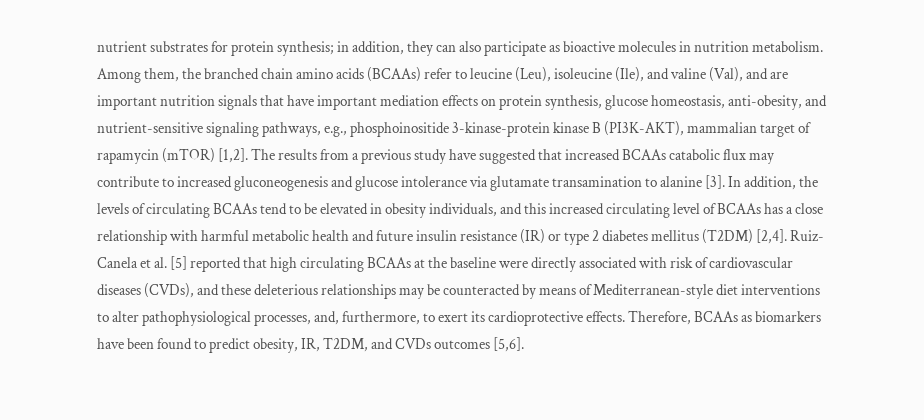nutrient substrates for protein synthesis; in addition, they can also participate as bioactive molecules in nutrition metabolism. Among them, the branched chain amino acids (BCAAs) refer to leucine (Leu), isoleucine (Ile), and valine (Val), and are important nutrition signals that have important mediation effects on protein synthesis, glucose homeostasis, anti-obesity, and nutrient-sensitive signaling pathways, e.g., phosphoinositide 3-kinase-protein kinase B (PI3K-AKT), mammalian target of rapamycin (mTOR) [1,2]. The results from a previous study have suggested that increased BCAAs catabolic flux may contribute to increased gluconeogenesis and glucose intolerance via glutamate transamination to alanine [3]. In addition, the levels of circulating BCAAs tend to be elevated in obesity individuals, and this increased circulating level of BCAAs has a close relationship with harmful metabolic health and future insulin resistance (IR) or type 2 diabetes mellitus (T2DM) [2,4]. Ruiz-Canela et al. [5] reported that high circulating BCAAs at the baseline were directly associated with risk of cardiovascular diseases (CVDs), and these deleterious relationships may be counteracted by means of Mediterranean-style diet interventions to alter pathophysiological processes, and, furthermore, to exert its cardioprotective effects. Therefore, BCAAs as biomarkers have been found to predict obesity, IR, T2DM, and CVDs outcomes [5,6].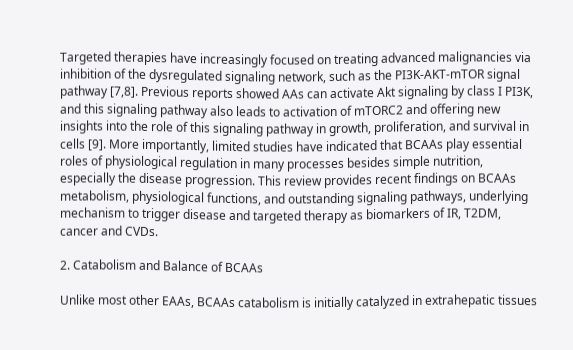Targeted therapies have increasingly focused on treating advanced malignancies via inhibition of the dysregulated signaling network, such as the PI3K-AKT-mTOR signal pathway [7,8]. Previous reports showed AAs can activate Akt signaling by class I PI3K, and this signaling pathway also leads to activation of mTORC2 and offering new insights into the role of this signaling pathway in growth, proliferation, and survival in cells [9]. More importantly, limited studies have indicated that BCAAs play essential roles of physiological regulation in many processes besides simple nutrition, especially the disease progression. This review provides recent findings on BCAAs metabolism, physiological functions, and outstanding signaling pathways, underlying mechanism to trigger disease and targeted therapy as biomarkers of IR, T2DM, cancer and CVDs.

2. Catabolism and Balance of BCAAs

Unlike most other EAAs, BCAAs catabolism is initially catalyzed in extrahepatic tissues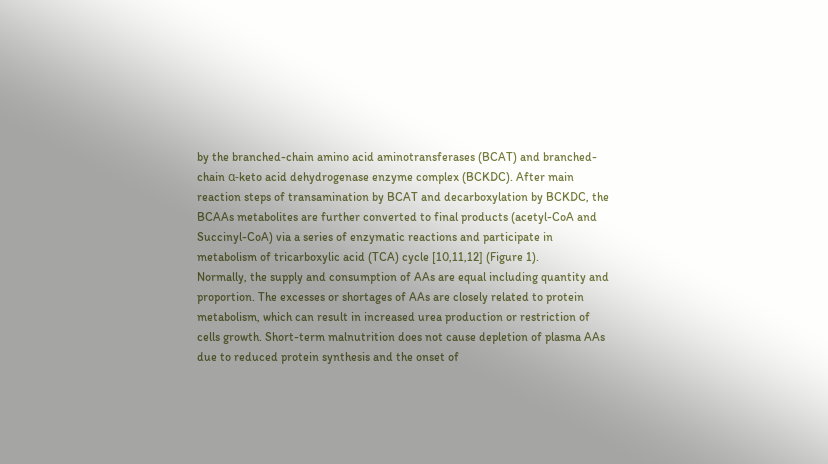by the branched-chain amino acid aminotransferases (BCAT) and branched-chain α-keto acid dehydrogenase enzyme complex (BCKDC). After main reaction steps of transamination by BCAT and decarboxylation by BCKDC, the BCAAs metabolites are further converted to final products (acetyl-CoA and Succinyl-CoA) via a series of enzymatic reactions and participate in metabolism of tricarboxylic acid (TCA) cycle [10,11,12] (Figure 1).
Normally, the supply and consumption of AAs are equal including quantity and proportion. The excesses or shortages of AAs are closely related to protein metabolism, which can result in increased urea production or restriction of cells growth. Short-term malnutrition does not cause depletion of plasma AAs due to reduced protein synthesis and the onset of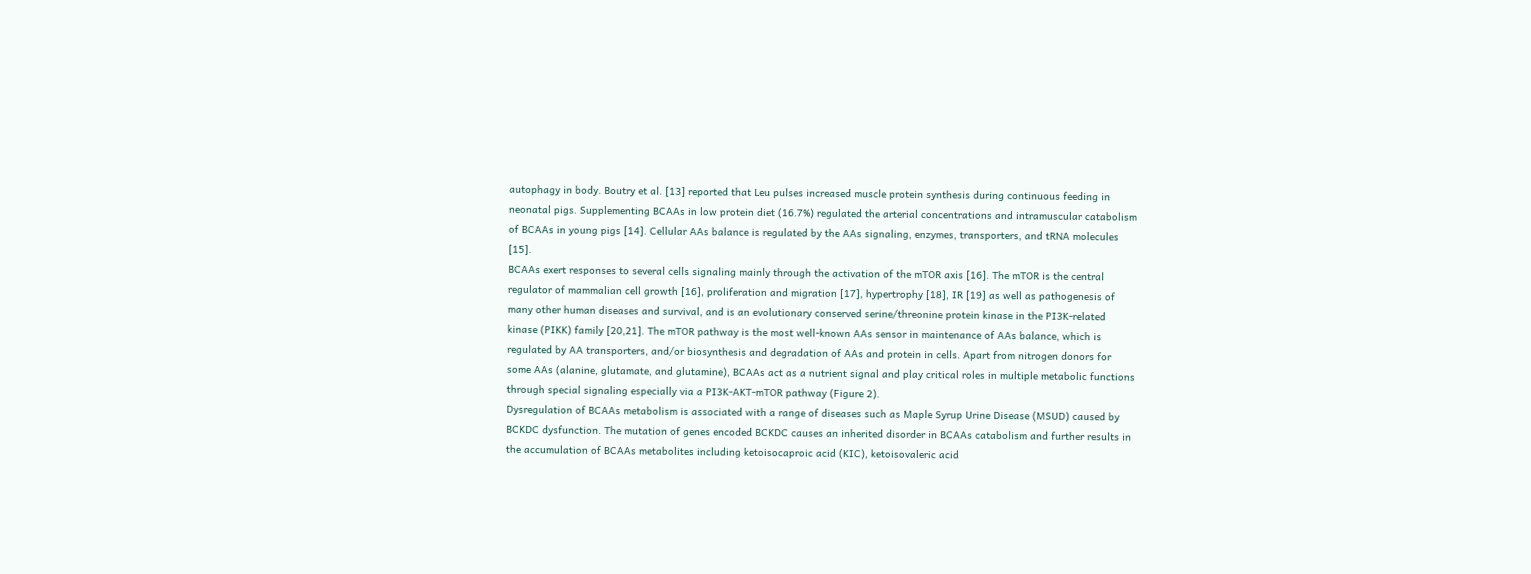autophagy in body. Boutry et al. [13] reported that Leu pulses increased muscle protein synthesis during continuous feeding in neonatal pigs. Supplementing BCAAs in low protein diet (16.7%) regulated the arterial concentrations and intramuscular catabolism of BCAAs in young pigs [14]. Cellular AAs balance is regulated by the AAs signaling, enzymes, transporters, and tRNA molecules [15].
BCAAs exert responses to several cells signaling mainly through the activation of the mTOR axis [16]. The mTOR is the central regulator of mammalian cell growth [16], proliferation and migration [17], hypertrophy [18], IR [19] as well as pathogenesis of many other human diseases and survival, and is an evolutionary conserved serine/threonine protein kinase in the PI3K-related kinase (PIKK) family [20,21]. The mTOR pathway is the most well-known AAs sensor in maintenance of AAs balance, which is regulated by AA transporters, and/or biosynthesis and degradation of AAs and protein in cells. Apart from nitrogen donors for some AAs (alanine, glutamate, and glutamine), BCAAs act as a nutrient signal and play critical roles in multiple metabolic functions through special signaling especially via a PI3K-AKT-mTOR pathway (Figure 2).
Dysregulation of BCAAs metabolism is associated with a range of diseases such as Maple Syrup Urine Disease (MSUD) caused by BCKDC dysfunction. The mutation of genes encoded BCKDC causes an inherited disorder in BCAAs catabolism and further results in the accumulation of BCAAs metabolites including ketoisocaproic acid (KIC), ketoisovaleric acid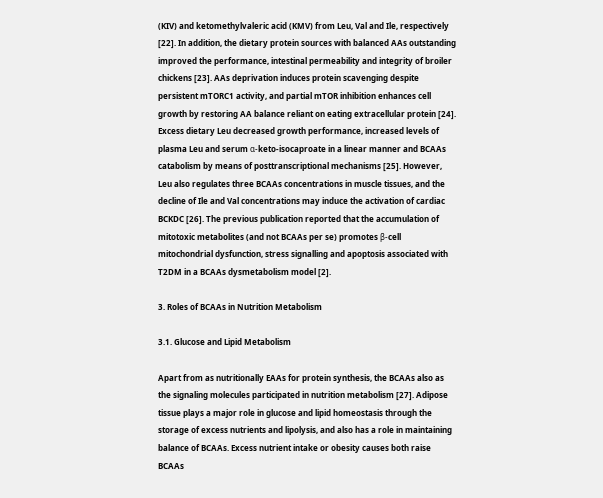(KIV) and ketomethylvaleric acid (KMV) from Leu, Val and Ile, respectively [22]. In addition, the dietary protein sources with balanced AAs outstanding improved the performance, intestinal permeability and integrity of broiler chickens [23]. AAs deprivation induces protein scavenging despite persistent mTORC1 activity, and partial mTOR inhibition enhances cell growth by restoring AA balance reliant on eating extracellular protein [24]. Excess dietary Leu decreased growth performance, increased levels of plasma Leu and serum α-keto-isocaproate in a linear manner and BCAAs catabolism by means of posttranscriptional mechanisms [25]. However, Leu also regulates three BCAAs concentrations in muscle tissues, and the decline of Ile and Val concentrations may induce the activation of cardiac BCKDC [26]. The previous publication reported that the accumulation of mitotoxic metabolites (and not BCAAs per se) promotes β-cell mitochondrial dysfunction, stress signalling and apoptosis associated with T2DM in a BCAAs dysmetabolism model [2].

3. Roles of BCAAs in Nutrition Metabolism

3.1. Glucose and Lipid Metabolism

Apart from as nutritionally EAAs for protein synthesis, the BCAAs also as the signaling molecules participated in nutrition metabolism [27]. Adipose tissue plays a major role in glucose and lipid homeostasis through the storage of excess nutrients and lipolysis, and also has a role in maintaining balance of BCAAs. Excess nutrient intake or obesity causes both raise BCAAs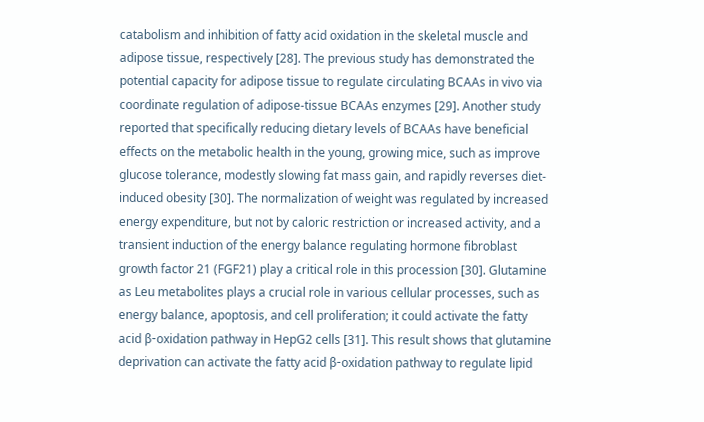catabolism and inhibition of fatty acid oxidation in the skeletal muscle and adipose tissue, respectively [28]. The previous study has demonstrated the potential capacity for adipose tissue to regulate circulating BCAAs in vivo via coordinate regulation of adipose-tissue BCAAs enzymes [29]. Another study reported that specifically reducing dietary levels of BCAAs have beneficial effects on the metabolic health in the young, growing mice, such as improve glucose tolerance, modestly slowing fat mass gain, and rapidly reverses diet-induced obesity [30]. The normalization of weight was regulated by increased energy expenditure, but not by caloric restriction or increased activity, and a transient induction of the energy balance regulating hormone fibroblast growth factor 21 (FGF21) play a critical role in this procession [30]. Glutamine as Leu metabolites plays a crucial role in various cellular processes, such as energy balance, apoptosis, and cell proliferation; it could activate the fatty acid β-oxidation pathway in HepG2 cells [31]. This result shows that glutamine deprivation can activate the fatty acid β-oxidation pathway to regulate lipid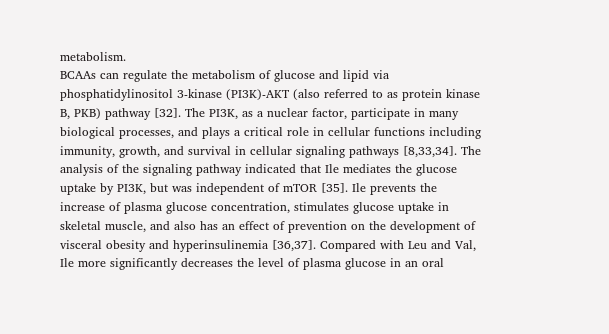metabolism.
BCAAs can regulate the metabolism of glucose and lipid via phosphatidylinositol 3-kinase (PI3K)-AKT (also referred to as protein kinase B, PKB) pathway [32]. The PI3K, as a nuclear factor, participate in many biological processes, and plays a critical role in cellular functions including immunity, growth, and survival in cellular signaling pathways [8,33,34]. The analysis of the signaling pathway indicated that Ile mediates the glucose uptake by PI3K, but was independent of mTOR [35]. Ile prevents the increase of plasma glucose concentration, stimulates glucose uptake in skeletal muscle, and also has an effect of prevention on the development of visceral obesity and hyperinsulinemia [36,37]. Compared with Leu and Val, Ile more significantly decreases the level of plasma glucose in an oral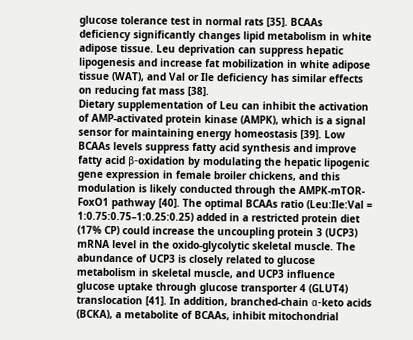glucose tolerance test in normal rats [35]. BCAAs deficiency significantly changes lipid metabolism in white adipose tissue. Leu deprivation can suppress hepatic lipogenesis and increase fat mobilization in white adipose tissue (WAT), and Val or Ile deficiency has similar effects on reducing fat mass [38].
Dietary supplementation of Leu can inhibit the activation of AMP-activated protein kinase (AMPK), which is a signal sensor for maintaining energy homeostasis [39]. Low BCAAs levels suppress fatty acid synthesis and improve fatty acid β-oxidation by modulating the hepatic lipogenic gene expression in female broiler chickens, and this modulation is likely conducted through the AMPK-mTOR-FoxO1 pathway [40]. The optimal BCAAs ratio (Leu:Ile:Val = 1:0.75:0.75–1:0.25:0.25) added in a restricted protein diet (17% CP) could increase the uncoupling protein 3 (UCP3) mRNA level in the oxido-glycolytic skeletal muscle. The abundance of UCP3 is closely related to glucose metabolism in skeletal muscle, and UCP3 influence glucose uptake through glucose transporter 4 (GLUT4) translocation [41]. In addition, branched-chain α-keto acids (BCKA), a metabolite of BCAAs, inhibit mitochondrial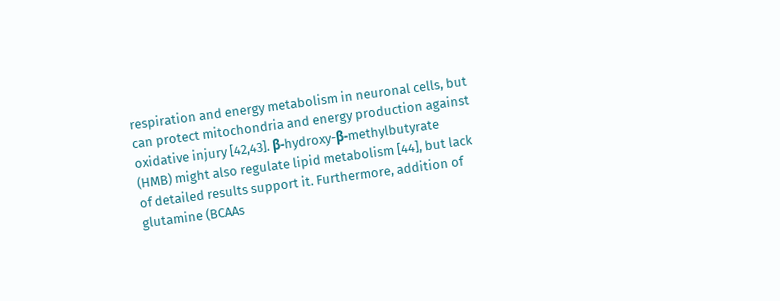respiration and energy metabolism in neuronal cells, but can protect mitochondria and energy production against oxidative injury [42,43]. β-hydroxy-β-methylbutyrate (HMB) might also regulate lipid metabolism [44], but lack of detailed results support it. Furthermore, addition of glutamine (BCAAs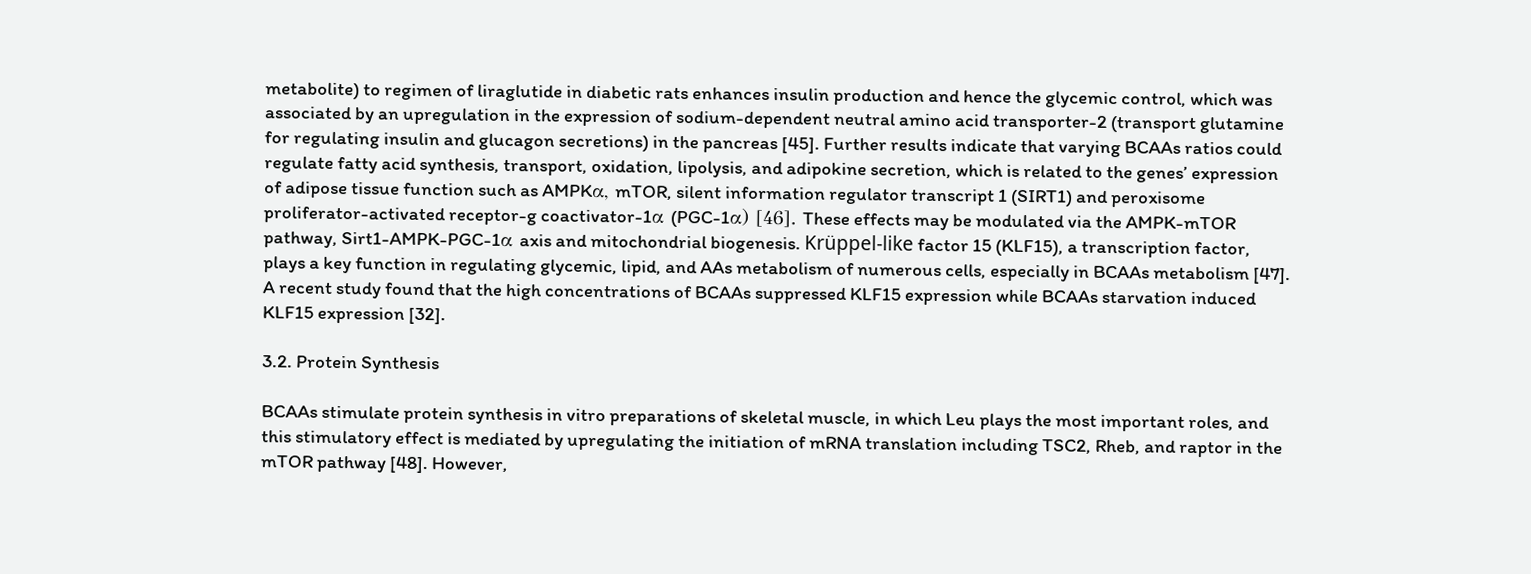metabolite) to regimen of liraglutide in diabetic rats enhances insulin production and hence the glycemic control, which was associated by an upregulation in the expression of sodium-dependent neutral amino acid transporter-2 (transport glutamine for regulating insulin and glucagon secretions) in the pancreas [45]. Further results indicate that varying BCAAs ratios could regulate fatty acid synthesis, transport, oxidation, lipolysis, and adipokine secretion, which is related to the genes’ expression of adipose tissue function such as AMPKα, mTOR, silent information regulator transcript 1 (SIRT1) and peroxisome proliferator-activated receptor-g coactivator-1α (PGC-1α) [46]. These effects may be modulated via the AMPK-mTOR pathway, Sirt1-AMPK-PGC-1α axis and mitochondrial biogenesis. Krüppel-like factor 15 (KLF15), a transcription factor, plays a key function in regulating glycemic, lipid, and AAs metabolism of numerous cells, especially in BCAAs metabolism [47]. A recent study found that the high concentrations of BCAAs suppressed KLF15 expression while BCAAs starvation induced KLF15 expression [32].

3.2. Protein Synthesis

BCAAs stimulate protein synthesis in vitro preparations of skeletal muscle, in which Leu plays the most important roles, and this stimulatory effect is mediated by upregulating the initiation of mRNA translation including TSC2, Rheb, and raptor in the mTOR pathway [48]. However,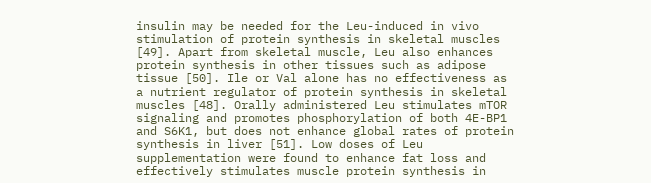insulin may be needed for the Leu-induced in vivo stimulation of protein synthesis in skeletal muscles [49]. Apart from skeletal muscle, Leu also enhances protein synthesis in other tissues such as adipose tissue [50]. Ile or Val alone has no effectiveness as a nutrient regulator of protein synthesis in skeletal muscles [48]. Orally administered Leu stimulates mTOR signaling and promotes phosphorylation of both 4E-BP1 and S6K1, but does not enhance global rates of protein synthesis in liver [51]. Low doses of Leu supplementation were found to enhance fat loss and effectively stimulates muscle protein synthesis in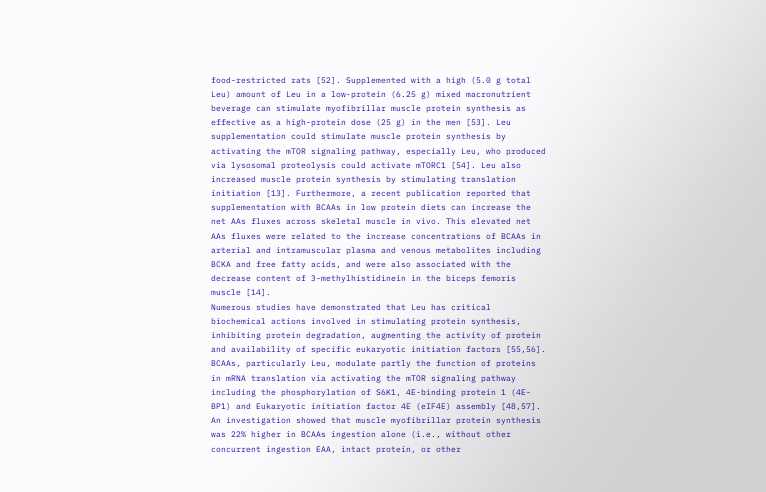food-restricted rats [52]. Supplemented with a high (5.0 g total Leu) amount of Leu in a low-protein (6.25 g) mixed macronutrient beverage can stimulate myofibrillar muscle protein synthesis as effective as a high-protein dose (25 g) in the men [53]. Leu supplementation could stimulate muscle protein synthesis by activating the mTOR signaling pathway, especially Leu, who produced via lysosomal proteolysis could activate mTORC1 [54]. Leu also increased muscle protein synthesis by stimulating translation initiation [13]. Furthermore, a recent publication reported that supplementation with BCAAs in low protein diets can increase the net AAs fluxes across skeletal muscle in vivo. This elevated net AAs fluxes were related to the increase concentrations of BCAAs in arterial and intramuscular plasma and venous metabolites including BCKA and free fatty acids, and were also associated with the decrease content of 3-methylhistidinein in the biceps femoris muscle [14].
Numerous studies have demonstrated that Leu has critical biochemical actions involved in stimulating protein synthesis, inhibiting protein degradation, augmenting the activity of protein and availability of specific eukaryotic initiation factors [55,56]. BCAAs, particularly Leu, modulate partly the function of proteins in mRNA translation via activating the mTOR signaling pathway including the phosphorylation of S6K1, 4E-binding protein 1 (4E-BP1) and Eukaryotic initiation factor 4E (eIF4E) assembly [48,57]. An investigation showed that muscle myofibrillar protein synthesis was 22% higher in BCAAs ingestion alone (i.e., without other concurrent ingestion EAA, intact protein, or other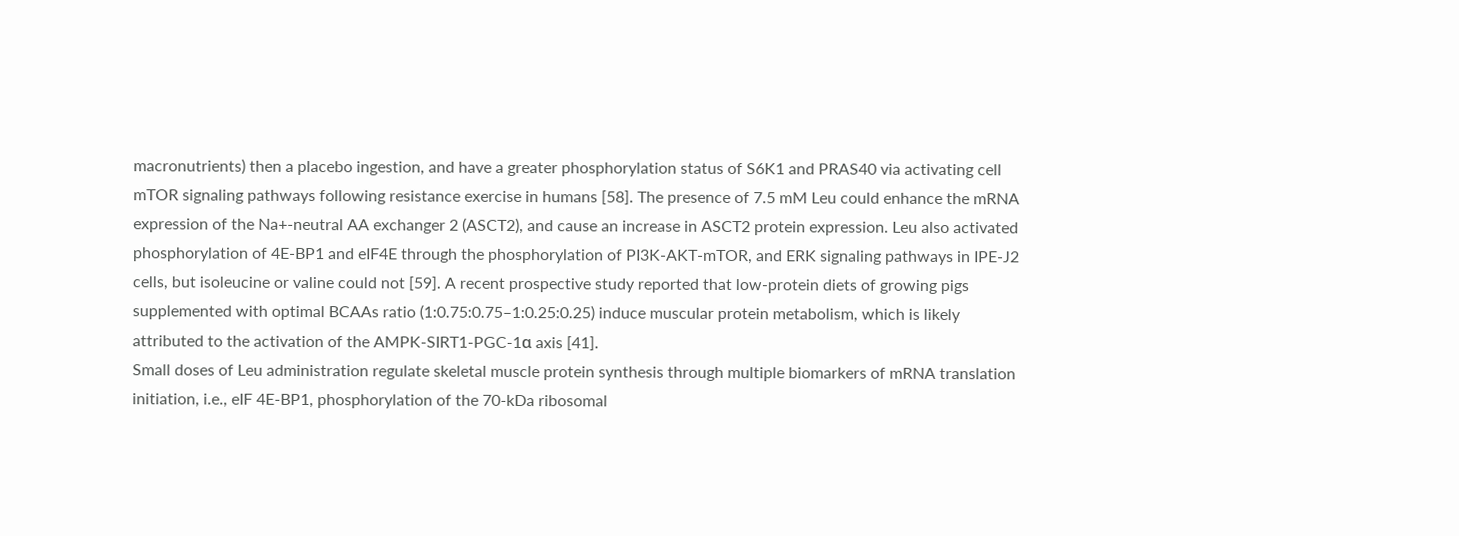macronutrients) then a placebo ingestion, and have a greater phosphorylation status of S6K1 and PRAS40 via activating cell mTOR signaling pathways following resistance exercise in humans [58]. The presence of 7.5 mM Leu could enhance the mRNA expression of the Na+-neutral AA exchanger 2 (ASCT2), and cause an increase in ASCT2 protein expression. Leu also activated phosphorylation of 4E-BP1 and eIF4E through the phosphorylation of PI3K-AKT-mTOR, and ERK signaling pathways in IPE-J2 cells, but isoleucine or valine could not [59]. A recent prospective study reported that low-protein diets of growing pigs supplemented with optimal BCAAs ratio (1:0.75:0.75–1:0.25:0.25) induce muscular protein metabolism, which is likely attributed to the activation of the AMPK-SIRT1-PGC-1α axis [41].
Small doses of Leu administration regulate skeletal muscle protein synthesis through multiple biomarkers of mRNA translation initiation, i.e., eIF 4E-BP1, phosphorylation of the 70-kDa ribosomal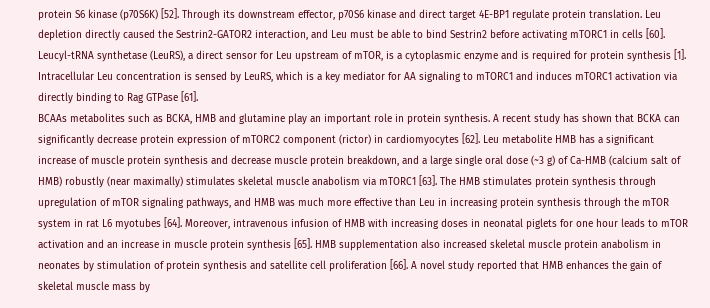protein S6 kinase (p70S6K) [52]. Through its downstream effector, p70S6 kinase and direct target 4E-BP1 regulate protein translation. Leu depletion directly caused the Sestrin2-GATOR2 interaction, and Leu must be able to bind Sestrin2 before activating mTORC1 in cells [60]. Leucyl-tRNA synthetase (LeuRS), a direct sensor for Leu upstream of mTOR, is a cytoplasmic enzyme and is required for protein synthesis [1]. Intracellular Leu concentration is sensed by LeuRS, which is a key mediator for AA signaling to mTORC1 and induces mTORC1 activation via directly binding to Rag GTPase [61].
BCAAs metabolites such as BCKA, HMB and glutamine play an important role in protein synthesis. A recent study has shown that BCKA can significantly decrease protein expression of mTORC2 component (rictor) in cardiomyocytes [62]. Leu metabolite HMB has a significant increase of muscle protein synthesis and decrease muscle protein breakdown, and a large single oral dose (~3 g) of Ca-HMB (calcium salt of HMB) robustly (near maximally) stimulates skeletal muscle anabolism via mTORC1 [63]. The HMB stimulates protein synthesis through upregulation of mTOR signaling pathways, and HMB was much more effective than Leu in increasing protein synthesis through the mTOR system in rat L6 myotubes [64]. Moreover, intravenous infusion of HMB with increasing doses in neonatal piglets for one hour leads to mTOR activation and an increase in muscle protein synthesis [65]. HMB supplementation also increased skeletal muscle protein anabolism in neonates by stimulation of protein synthesis and satellite cell proliferation [66]. A novel study reported that HMB enhances the gain of skeletal muscle mass by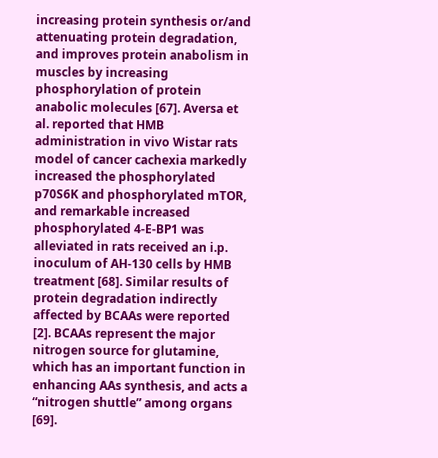increasing protein synthesis or/and attenuating protein degradation, and improves protein anabolism in muscles by increasing phosphorylation of protein anabolic molecules [67]. Aversa et al. reported that HMB administration in vivo Wistar rats model of cancer cachexia markedly increased the phosphorylated p70S6K and phosphorylated mTOR, and remarkable increased phosphorylated 4-E-BP1 was alleviated in rats received an i.p. inoculum of AH-130 cells by HMB treatment [68]. Similar results of protein degradation indirectly affected by BCAAs were reported [2]. BCAAs represent the major nitrogen source for glutamine, which has an important function in enhancing AAs synthesis, and acts a “nitrogen shuttle” among organs [69].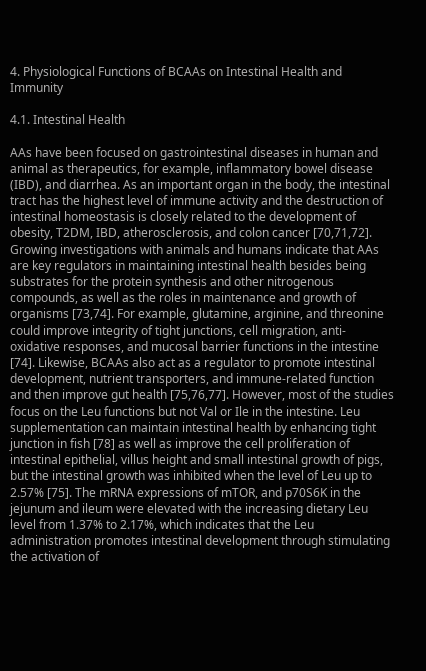4. Physiological Functions of BCAAs on Intestinal Health and Immunity

4.1. Intestinal Health

AAs have been focused on gastrointestinal diseases in human and animal as therapeutics, for example, inflammatory bowel disease (IBD), and diarrhea. As an important organ in the body, the intestinal tract has the highest level of immune activity and the destruction of intestinal homeostasis is closely related to the development of obesity, T2DM, IBD, atherosclerosis, and colon cancer [70,71,72]. Growing investigations with animals and humans indicate that AAs are key regulators in maintaining intestinal health besides being substrates for the protein synthesis and other nitrogenous compounds, as well as the roles in maintenance and growth of organisms [73,74]. For example, glutamine, arginine, and threonine could improve integrity of tight junctions, cell migration, anti-oxidative responses, and mucosal barrier functions in the intestine [74]. Likewise, BCAAs also act as a regulator to promote intestinal development, nutrient transporters, and immune-related function and then improve gut health [75,76,77]. However, most of the studies focus on the Leu functions but not Val or Ile in the intestine. Leu supplementation can maintain intestinal health by enhancing tight junction in fish [78] as well as improve the cell proliferation of intestinal epithelial, villus height and small intestinal growth of pigs, but the intestinal growth was inhibited when the level of Leu up to 2.57% [75]. The mRNA expressions of mTOR, and p70S6K in the jejunum and ileum were elevated with the increasing dietary Leu level from 1.37% to 2.17%, which indicates that the Leu administration promotes intestinal development through stimulating the activation of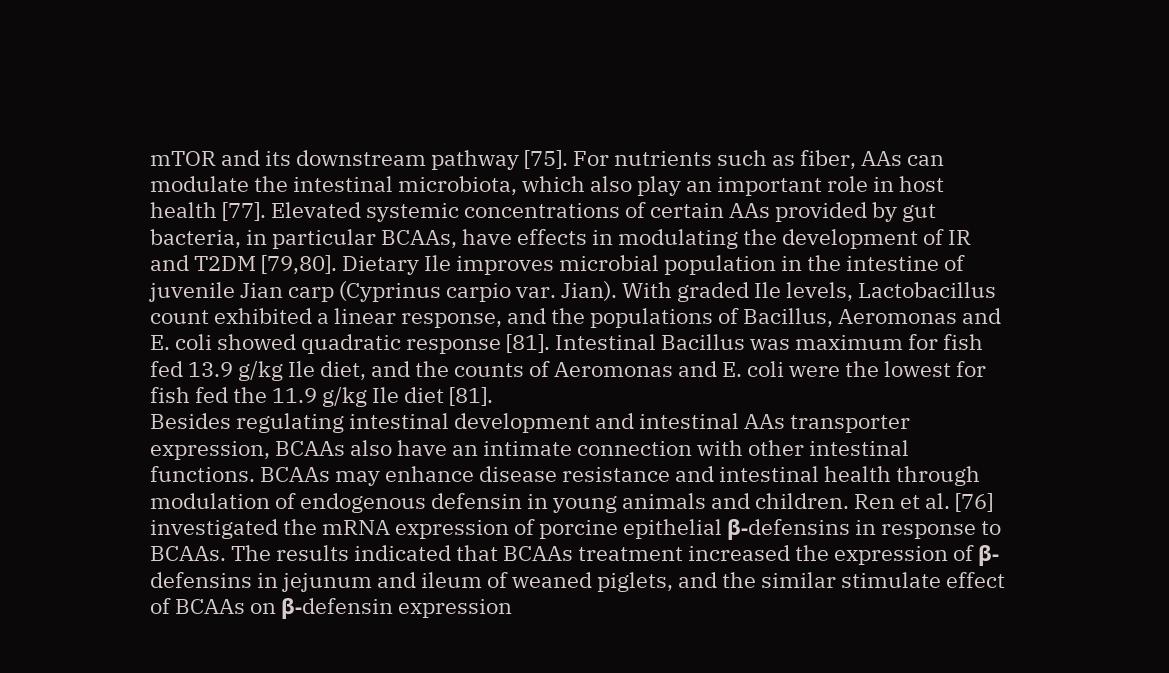mTOR and its downstream pathway [75]. For nutrients such as fiber, AAs can modulate the intestinal microbiota, which also play an important role in host health [77]. Elevated systemic concentrations of certain AAs provided by gut bacteria, in particular BCAAs, have effects in modulating the development of IR and T2DM [79,80]. Dietary Ile improves microbial population in the intestine of juvenile Jian carp (Cyprinus carpio var. Jian). With graded Ile levels, Lactobacillus count exhibited a linear response, and the populations of Bacillus, Aeromonas and E. coli showed quadratic response [81]. Intestinal Bacillus was maximum for fish fed 13.9 g/kg Ile diet, and the counts of Aeromonas and E. coli were the lowest for fish fed the 11.9 g/kg Ile diet [81].
Besides regulating intestinal development and intestinal AAs transporter expression, BCAAs also have an intimate connection with other intestinal functions. BCAAs may enhance disease resistance and intestinal health through modulation of endogenous defensin in young animals and children. Ren et al. [76] investigated the mRNA expression of porcine epithelial β-defensins in response to BCAAs. The results indicated that BCAAs treatment increased the expression of β-defensins in jejunum and ileum of weaned piglets, and the similar stimulate effect of BCAAs on β-defensin expression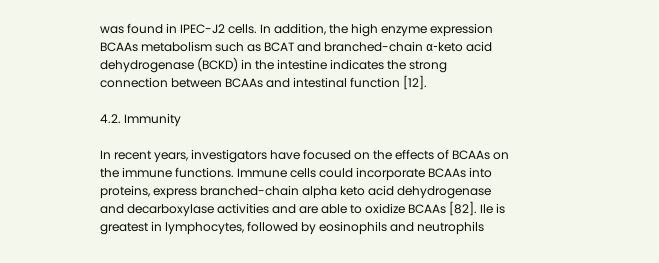was found in IPEC-J2 cells. In addition, the high enzyme expression BCAAs metabolism such as BCAT and branched-chain α-keto acid dehydrogenase (BCKD) in the intestine indicates the strong connection between BCAAs and intestinal function [12].

4.2. Immunity

In recent years, investigators have focused on the effects of BCAAs on the immune functions. Immune cells could incorporate BCAAs into proteins, express branched-chain alpha keto acid dehydrogenase and decarboxylase activities and are able to oxidize BCAAs [82]. Ile is greatest in lymphocytes, followed by eosinophils and neutrophils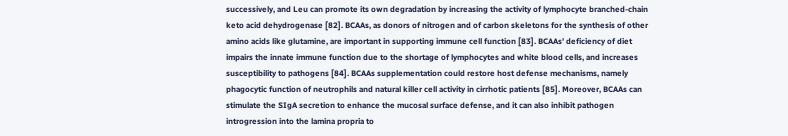successively, and Leu can promote its own degradation by increasing the activity of lymphocyte branched-chain keto acid dehydrogenase [82]. BCAAs, as donors of nitrogen and of carbon skeletons for the synthesis of other amino acids like glutamine, are important in supporting immune cell function [83]. BCAAs’ deficiency of diet impairs the innate immune function due to the shortage of lymphocytes and white blood cells, and increases susceptibility to pathogens [84]. BCAAs supplementation could restore host defense mechanisms, namely phagocytic function of neutrophils and natural killer cell activity in cirrhotic patients [85]. Moreover, BCAAs can stimulate the SIgA secretion to enhance the mucosal surface defense, and it can also inhibit pathogen introgression into the lamina propria to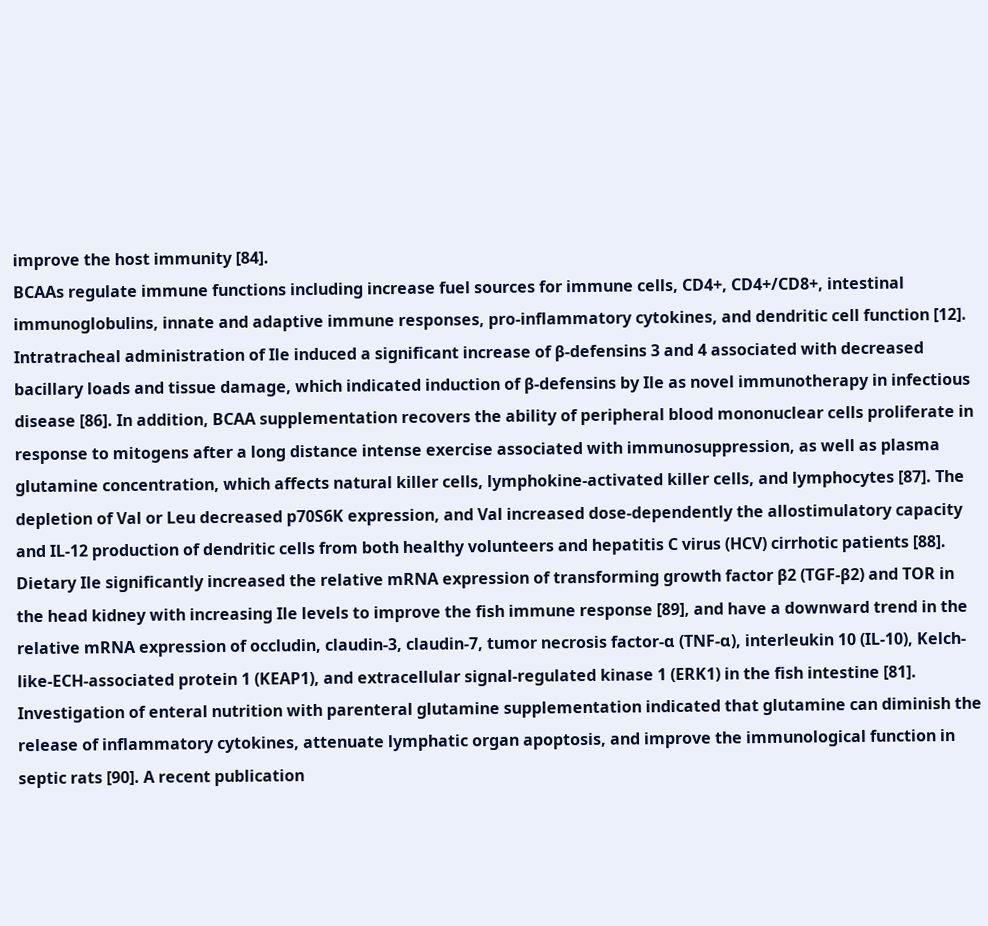improve the host immunity [84].
BCAAs regulate immune functions including increase fuel sources for immune cells, CD4+, CD4+/CD8+, intestinal immunoglobulins, innate and adaptive immune responses, pro-inflammatory cytokines, and dendritic cell function [12]. Intratracheal administration of Ile induced a significant increase of β-defensins 3 and 4 associated with decreased bacillary loads and tissue damage, which indicated induction of β-defensins by Ile as novel immunotherapy in infectious disease [86]. In addition, BCAA supplementation recovers the ability of peripheral blood mononuclear cells proliferate in response to mitogens after a long distance intense exercise associated with immunosuppression, as well as plasma glutamine concentration, which affects natural killer cells, lymphokine-activated killer cells, and lymphocytes [87]. The depletion of Val or Leu decreased p70S6K expression, and Val increased dose-dependently the allostimulatory capacity and IL-12 production of dendritic cells from both healthy volunteers and hepatitis C virus (HCV) cirrhotic patients [88]. Dietary Ile significantly increased the relative mRNA expression of transforming growth factor β2 (TGF-β2) and TOR in the head kidney with increasing Ile levels to improve the fish immune response [89], and have a downward trend in the relative mRNA expression of occludin, claudin-3, claudin-7, tumor necrosis factor-α (TNF-α), interleukin 10 (IL-10), Kelch-like-ECH-associated protein 1 (KEAP1), and extracellular signal-regulated kinase 1 (ERK1) in the fish intestine [81]. Investigation of enteral nutrition with parenteral glutamine supplementation indicated that glutamine can diminish the release of inflammatory cytokines, attenuate lymphatic organ apoptosis, and improve the immunological function in septic rats [90]. A recent publication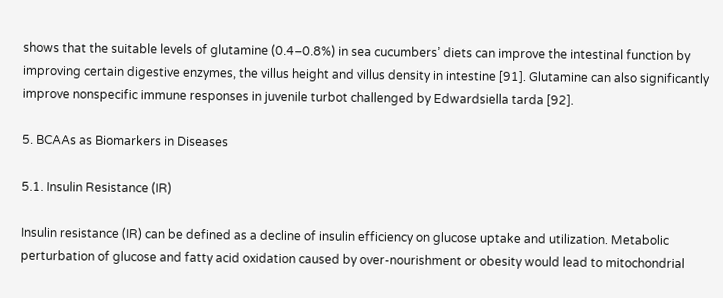shows that the suitable levels of glutamine (0.4–0.8%) in sea cucumbers’ diets can improve the intestinal function by improving certain digestive enzymes, the villus height and villus density in intestine [91]. Glutamine can also significantly improve nonspecific immune responses in juvenile turbot challenged by Edwardsiella tarda [92].

5. BCAAs as Biomarkers in Diseases

5.1. Insulin Resistance (IR)

Insulin resistance (IR) can be defined as a decline of insulin efficiency on glucose uptake and utilization. Metabolic perturbation of glucose and fatty acid oxidation caused by over-nourishment or obesity would lead to mitochondrial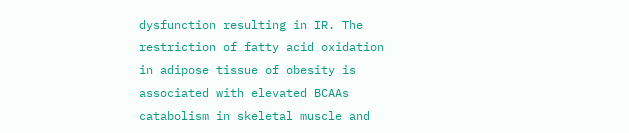dysfunction resulting in IR. The restriction of fatty acid oxidation in adipose tissue of obesity is associated with elevated BCAAs catabolism in skeletal muscle and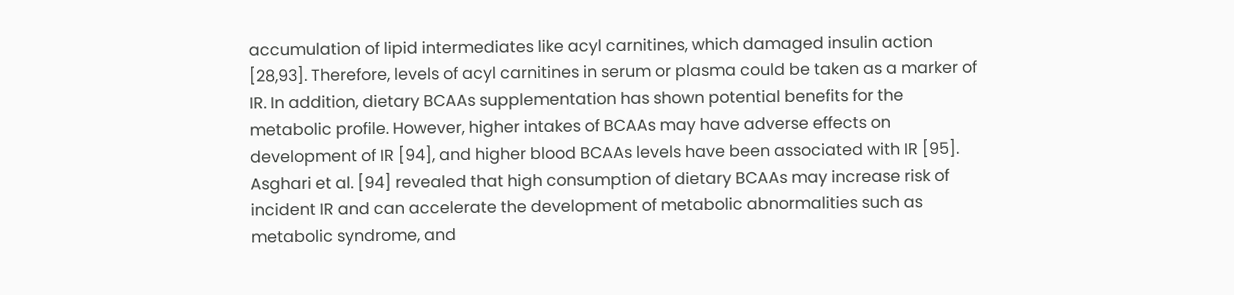accumulation of lipid intermediates like acyl carnitines, which damaged insulin action [28,93]. Therefore, levels of acyl carnitines in serum or plasma could be taken as a marker of IR. In addition, dietary BCAAs supplementation has shown potential benefits for the metabolic profile. However, higher intakes of BCAAs may have adverse effects on development of IR [94], and higher blood BCAAs levels have been associated with IR [95]. Asghari et al. [94] revealed that high consumption of dietary BCAAs may increase risk of incident IR and can accelerate the development of metabolic abnormalities such as metabolic syndrome, and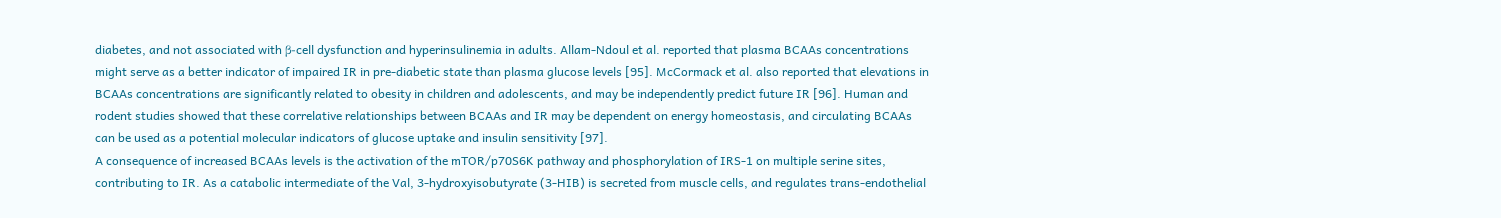diabetes, and not associated with β-cell dysfunction and hyperinsulinemia in adults. Allam-Ndoul et al. reported that plasma BCAAs concentrations might serve as a better indicator of impaired IR in pre-diabetic state than plasma glucose levels [95]. McCormack et al. also reported that elevations in BCAAs concentrations are significantly related to obesity in children and adolescents, and may be independently predict future IR [96]. Human and rodent studies showed that these correlative relationships between BCAAs and IR may be dependent on energy homeostasis, and circulating BCAAs can be used as a potential molecular indicators of glucose uptake and insulin sensitivity [97].
A consequence of increased BCAAs levels is the activation of the mTOR/p70S6K pathway and phosphorylation of IRS-1 on multiple serine sites, contributing to IR. As a catabolic intermediate of the Val, 3-hydroxyisobutyrate (3-HIB) is secreted from muscle cells, and regulates trans-endothelial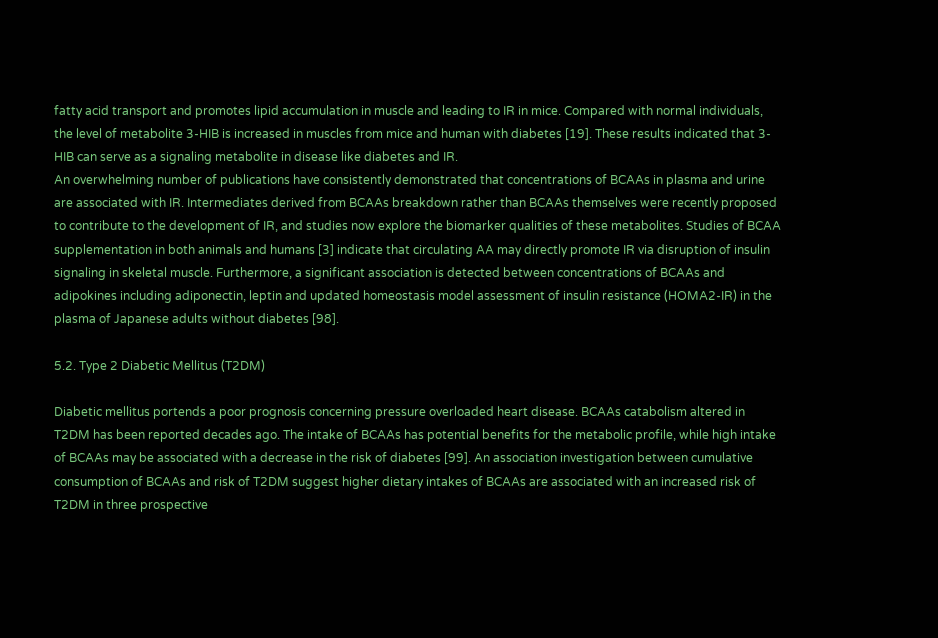fatty acid transport and promotes lipid accumulation in muscle and leading to IR in mice. Compared with normal individuals, the level of metabolite 3-HIB is increased in muscles from mice and human with diabetes [19]. These results indicated that 3-HIB can serve as a signaling metabolite in disease like diabetes and IR.
An overwhelming number of publications have consistently demonstrated that concentrations of BCAAs in plasma and urine are associated with IR. Intermediates derived from BCAAs breakdown rather than BCAAs themselves were recently proposed to contribute to the development of IR, and studies now explore the biomarker qualities of these metabolites. Studies of BCAA supplementation in both animals and humans [3] indicate that circulating AA may directly promote IR via disruption of insulin signaling in skeletal muscle. Furthermore, a significant association is detected between concentrations of BCAAs and adipokines including adiponectin, leptin and updated homeostasis model assessment of insulin resistance (HOMA2-IR) in the plasma of Japanese adults without diabetes [98].

5.2. Type 2 Diabetic Mellitus (T2DM)

Diabetic mellitus portends a poor prognosis concerning pressure overloaded heart disease. BCAAs catabolism altered in T2DM has been reported decades ago. The intake of BCAAs has potential benefits for the metabolic profile, while high intake of BCAAs may be associated with a decrease in the risk of diabetes [99]. An association investigation between cumulative consumption of BCAAs and risk of T2DM suggest higher dietary intakes of BCAAs are associated with an increased risk of T2DM in three prospective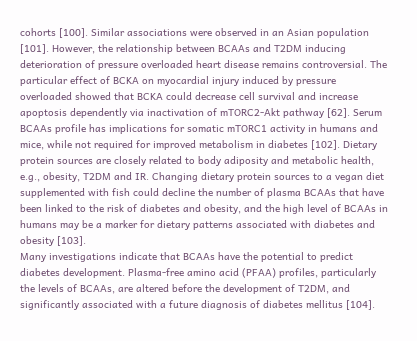cohorts [100]. Similar associations were observed in an Asian population [101]. However, the relationship between BCAAs and T2DM inducing deterioration of pressure overloaded heart disease remains controversial. The particular effect of BCKA on myocardial injury induced by pressure overloaded showed that BCKA could decrease cell survival and increase apoptosis dependently via inactivation of mTORC2-Akt pathway [62]. Serum BCAAs profile has implications for somatic mTORC1 activity in humans and mice, while not required for improved metabolism in diabetes [102]. Dietary protein sources are closely related to body adiposity and metabolic health, e.g., obesity, T2DM and IR. Changing dietary protein sources to a vegan diet supplemented with fish could decline the number of plasma BCAAs that have been linked to the risk of diabetes and obesity, and the high level of BCAAs in humans may be a marker for dietary patterns associated with diabetes and obesity [103].
Many investigations indicate that BCAAs have the potential to predict diabetes development. Plasma-free amino acid (PFAA) profiles, particularly the levels of BCAAs, are altered before the development of T2DM, and significantly associated with a future diagnosis of diabetes mellitus [104].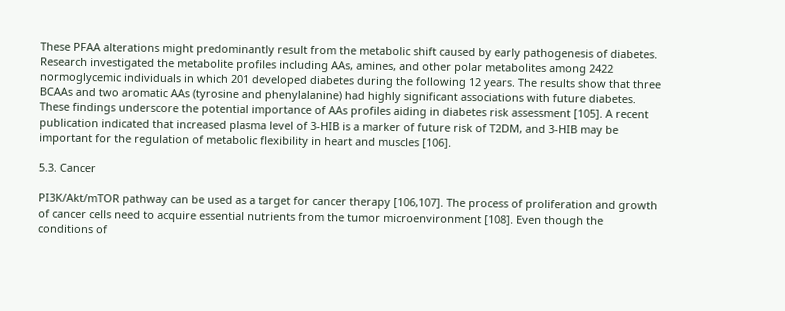These PFAA alterations might predominantly result from the metabolic shift caused by early pathogenesis of diabetes. Research investigated the metabolite profiles including AAs, amines, and other polar metabolites among 2422 normoglycemic individuals in which 201 developed diabetes during the following 12 years. The results show that three BCAAs and two aromatic AAs (tyrosine and phenylalanine) had highly significant associations with future diabetes. These findings underscore the potential importance of AAs profiles aiding in diabetes risk assessment [105]. A recent publication indicated that increased plasma level of 3-HIB is a marker of future risk of T2DM, and 3-HIB may be important for the regulation of metabolic flexibility in heart and muscles [106].

5.3. Cancer

PI3K/Akt/mTOR pathway can be used as a target for cancer therapy [106,107]. The process of proliferation and growth of cancer cells need to acquire essential nutrients from the tumor microenvironment [108]. Even though the conditions of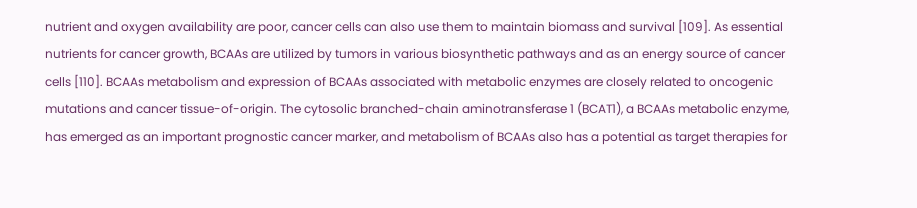nutrient and oxygen availability are poor, cancer cells can also use them to maintain biomass and survival [109]. As essential nutrients for cancer growth, BCAAs are utilized by tumors in various biosynthetic pathways and as an energy source of cancer cells [110]. BCAAs metabolism and expression of BCAAs associated with metabolic enzymes are closely related to oncogenic mutations and cancer tissue-of-origin. The cytosolic branched-chain aminotransferase 1 (BCAT1), a BCAAs metabolic enzyme, has emerged as an important prognostic cancer marker, and metabolism of BCAAs also has a potential as target therapies for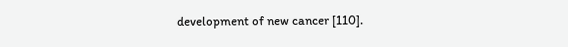development of new cancer [110].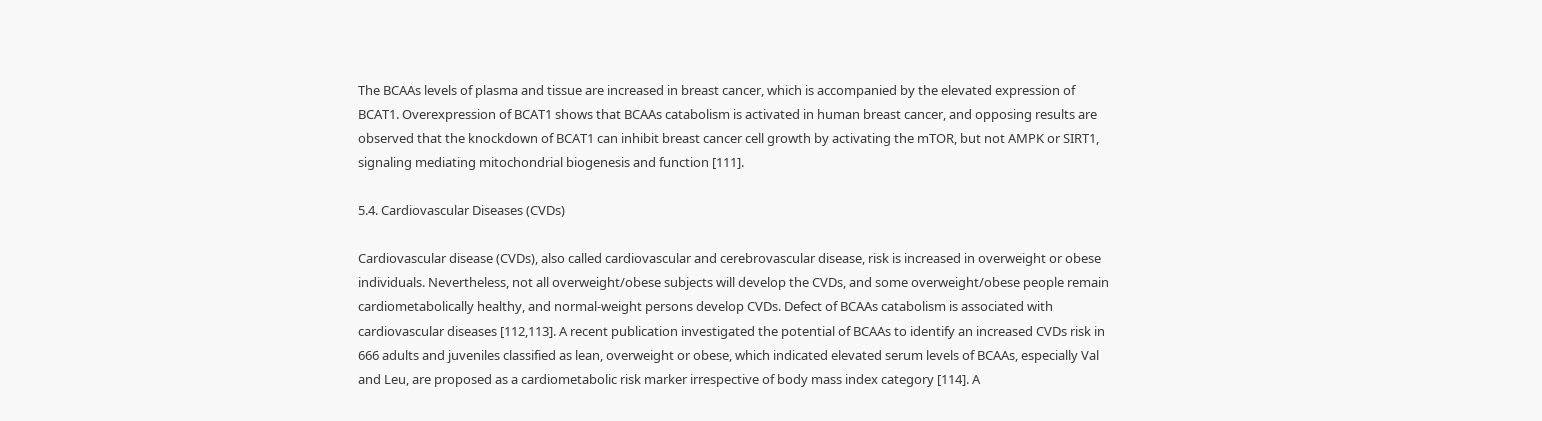The BCAAs levels of plasma and tissue are increased in breast cancer, which is accompanied by the elevated expression of BCAT1. Overexpression of BCAT1 shows that BCAAs catabolism is activated in human breast cancer, and opposing results are observed that the knockdown of BCAT1 can inhibit breast cancer cell growth by activating the mTOR, but not AMPK or SIRT1, signaling mediating mitochondrial biogenesis and function [111].

5.4. Cardiovascular Diseases (CVDs)

Cardiovascular disease (CVDs), also called cardiovascular and cerebrovascular disease, risk is increased in overweight or obese individuals. Nevertheless, not all overweight/obese subjects will develop the CVDs, and some overweight/obese people remain cardiometabolically healthy, and normal-weight persons develop CVDs. Defect of BCAAs catabolism is associated with cardiovascular diseases [112,113]. A recent publication investigated the potential of BCAAs to identify an increased CVDs risk in 666 adults and juveniles classified as lean, overweight or obese, which indicated elevated serum levels of BCAAs, especially Val and Leu, are proposed as a cardiometabolic risk marker irrespective of body mass index category [114]. A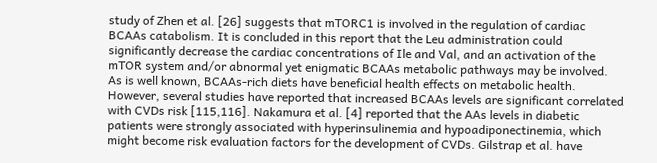study of Zhen et al. [26] suggests that mTORC1 is involved in the regulation of cardiac BCAAs catabolism. It is concluded in this report that the Leu administration could significantly decrease the cardiac concentrations of Ile and Val, and an activation of the mTOR system and/or abnormal yet enigmatic BCAAs metabolic pathways may be involved. As is well known, BCAAs-rich diets have beneficial health effects on metabolic health. However, several studies have reported that increased BCAAs levels are significant correlated with CVDs risk [115,116]. Nakamura et al. [4] reported that the AAs levels in diabetic patients were strongly associated with hyperinsulinemia and hypoadiponectinemia, which might become risk evaluation factors for the development of CVDs. Gilstrap et al. have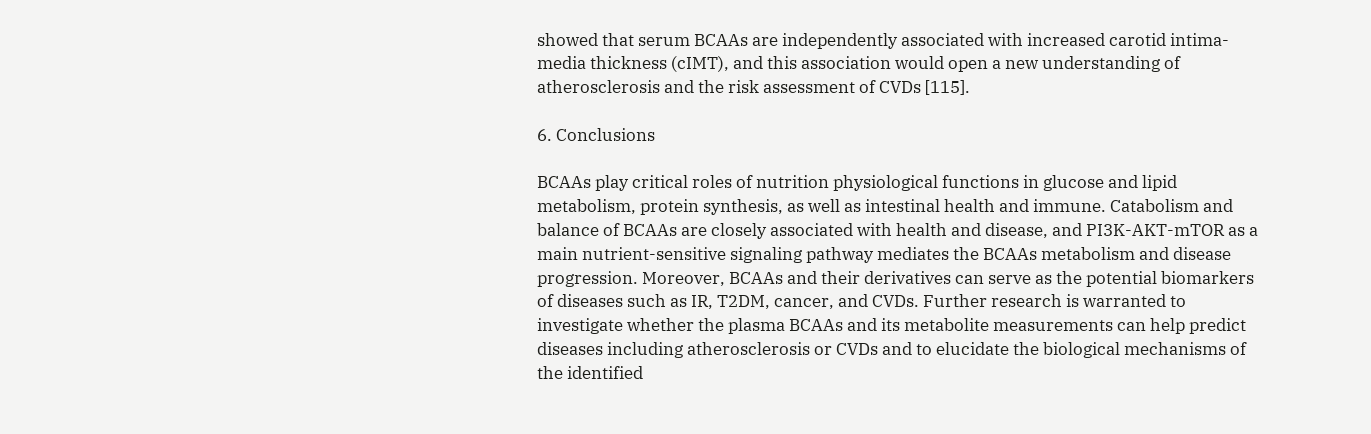showed that serum BCAAs are independently associated with increased carotid intima-media thickness (cIMT), and this association would open a new understanding of atherosclerosis and the risk assessment of CVDs [115].

6. Conclusions

BCAAs play critical roles of nutrition physiological functions in glucose and lipid metabolism, protein synthesis, as well as intestinal health and immune. Catabolism and balance of BCAAs are closely associated with health and disease, and PI3K-AKT-mTOR as a main nutrient-sensitive signaling pathway mediates the BCAAs metabolism and disease progression. Moreover, BCAAs and their derivatives can serve as the potential biomarkers of diseases such as IR, T2DM, cancer, and CVDs. Further research is warranted to investigate whether the plasma BCAAs and its metabolite measurements can help predict diseases including atherosclerosis or CVDs and to elucidate the biological mechanisms of the identified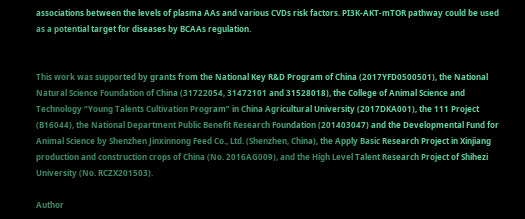associations between the levels of plasma AAs and various CVDs risk factors. PI3K-AKT-mTOR pathway could be used as a potential target for diseases by BCAAs regulation.


This work was supported by grants from the National Key R&D Program of China (2017YFD0500501), the National Natural Science Foundation of China (31722054, 31472101 and 31528018), the College of Animal Science and Technology “Young Talents Cultivation Program” in China Agricultural University (2017DKA001), the 111 Project (B16044), the National Department Public Benefit Research Foundation (201403047) and the Developmental Fund for Animal Science by Shenzhen Jinxinnong Feed Co., Ltd. (Shenzhen, China), the Apply Basic Research Project in Xinjiang production and construction crops of China (No. 2016AG009), and the High Level Talent Research Project of Shihezi University (No. RCZX201503).

Author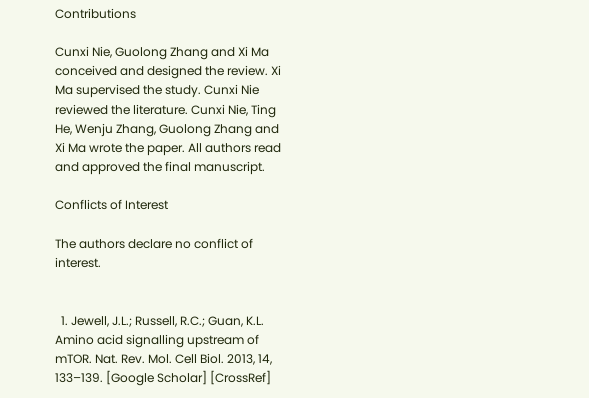Contributions

Cunxi Nie, Guolong Zhang and Xi Ma conceived and designed the review. Xi Ma supervised the study. Cunxi Nie reviewed the literature. Cunxi Nie, Ting He, Wenju Zhang, Guolong Zhang and Xi Ma wrote the paper. All authors read and approved the final manuscript.

Conflicts of Interest

The authors declare no conflict of interest.


  1. Jewell, J.L.; Russell, R.C.; Guan, K.L. Amino acid signalling upstream of mTOR. Nat. Rev. Mol. Cell Biol. 2013, 14, 133–139. [Google Scholar] [CrossRef]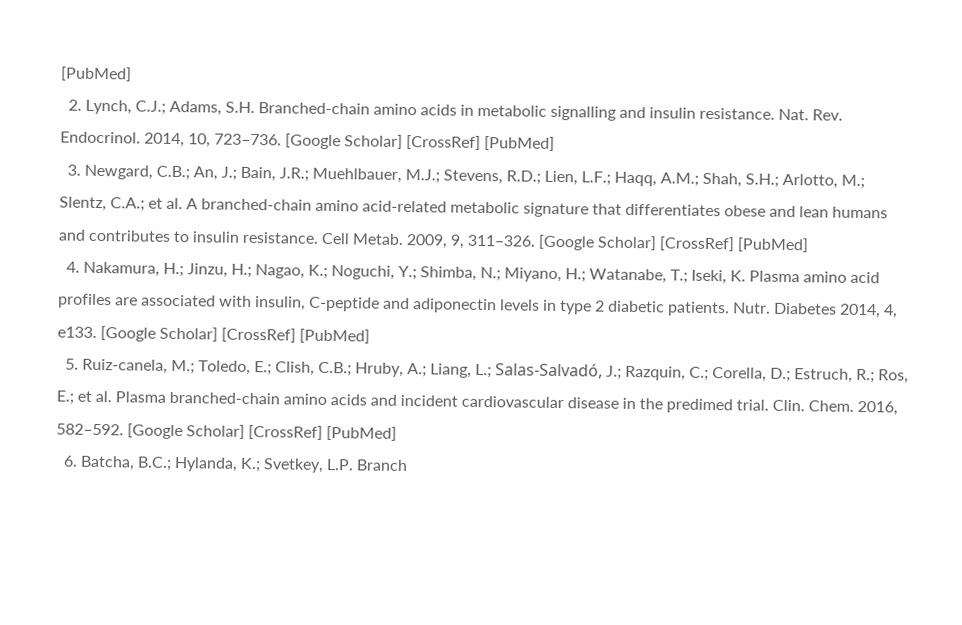[PubMed]
  2. Lynch, C.J.; Adams, S.H. Branched-chain amino acids in metabolic signalling and insulin resistance. Nat. Rev. Endocrinol. 2014, 10, 723–736. [Google Scholar] [CrossRef] [PubMed]
  3. Newgard, C.B.; An, J.; Bain, J.R.; Muehlbauer, M.J.; Stevens, R.D.; Lien, L.F.; Haqq, A.M.; Shah, S.H.; Arlotto, M.; Slentz, C.A.; et al. A branched-chain amino acid-related metabolic signature that differentiates obese and lean humans and contributes to insulin resistance. Cell Metab. 2009, 9, 311–326. [Google Scholar] [CrossRef] [PubMed]
  4. Nakamura, H.; Jinzu, H.; Nagao, K.; Noguchi, Y.; Shimba, N.; Miyano, H.; Watanabe, T.; Iseki, K. Plasma amino acid profiles are associated with insulin, C-peptide and adiponectin levels in type 2 diabetic patients. Nutr. Diabetes 2014, 4, e133. [Google Scholar] [CrossRef] [PubMed]
  5. Ruiz-canela, M.; Toledo, E.; Clish, C.B.; Hruby, A.; Liang, L.; Salas-Salvadó, J.; Razquin, C.; Corella, D.; Estruch, R.; Ros, E.; et al. Plasma branched-chain amino acids and incident cardiovascular disease in the predimed trial. Clin. Chem. 2016, 582–592. [Google Scholar] [CrossRef] [PubMed]
  6. Batcha, B.C.; Hylanda, K.; Svetkey, L.P. Branch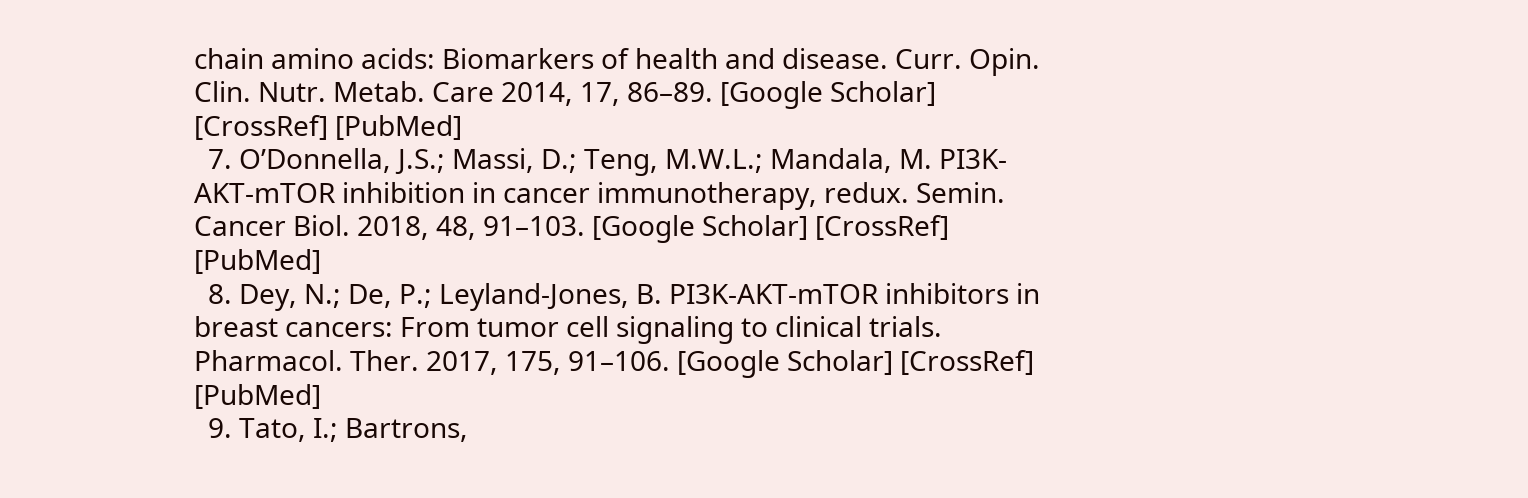chain amino acids: Biomarkers of health and disease. Curr. Opin. Clin. Nutr. Metab. Care 2014, 17, 86–89. [Google Scholar] [CrossRef] [PubMed]
  7. O’Donnella, J.S.; Massi, D.; Teng, M.W.L.; Mandala, M. PI3K-AKT-mTOR inhibition in cancer immunotherapy, redux. Semin. Cancer Biol. 2018, 48, 91–103. [Google Scholar] [CrossRef] [PubMed]
  8. Dey, N.; De, P.; Leyland-Jones, B. PI3K-AKT-mTOR inhibitors in breast cancers: From tumor cell signaling to clinical trials. Pharmacol. Ther. 2017, 175, 91–106. [Google Scholar] [CrossRef] [PubMed]
  9. Tato, I.; Bartrons,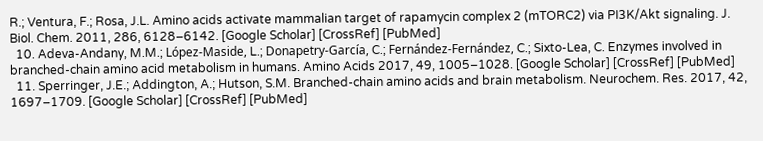R.; Ventura, F.; Rosa, J.L. Amino acids activate mammalian target of rapamycin complex 2 (mTORC2) via PI3K/Akt signaling. J. Biol. Chem. 2011, 286, 6128–6142. [Google Scholar] [CrossRef] [PubMed]
  10. Adeva-Andany, M.M.; López-Maside, L.; Donapetry-García, C.; Fernández-Fernández, C.; Sixto-Lea, C. Enzymes involved in branched-chain amino acid metabolism in humans. Amino Acids 2017, 49, 1005–1028. [Google Scholar] [CrossRef] [PubMed]
  11. Sperringer, J.E.; Addington, A.; Hutson, S.M. Branched-chain amino acids and brain metabolism. Neurochem. Res. 2017, 42, 1697–1709. [Google Scholar] [CrossRef] [PubMed]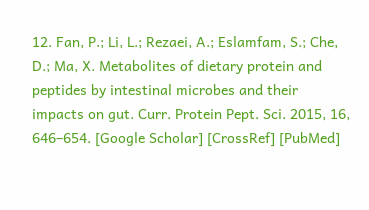12. Fan, P.; Li, L.; Rezaei, A.; Eslamfam, S.; Che, D.; Ma, X. Metabolites of dietary protein and peptides by intestinal microbes and their impacts on gut. Curr. Protein Pept. Sci. 2015, 16, 646–654. [Google Scholar] [CrossRef] [PubMed]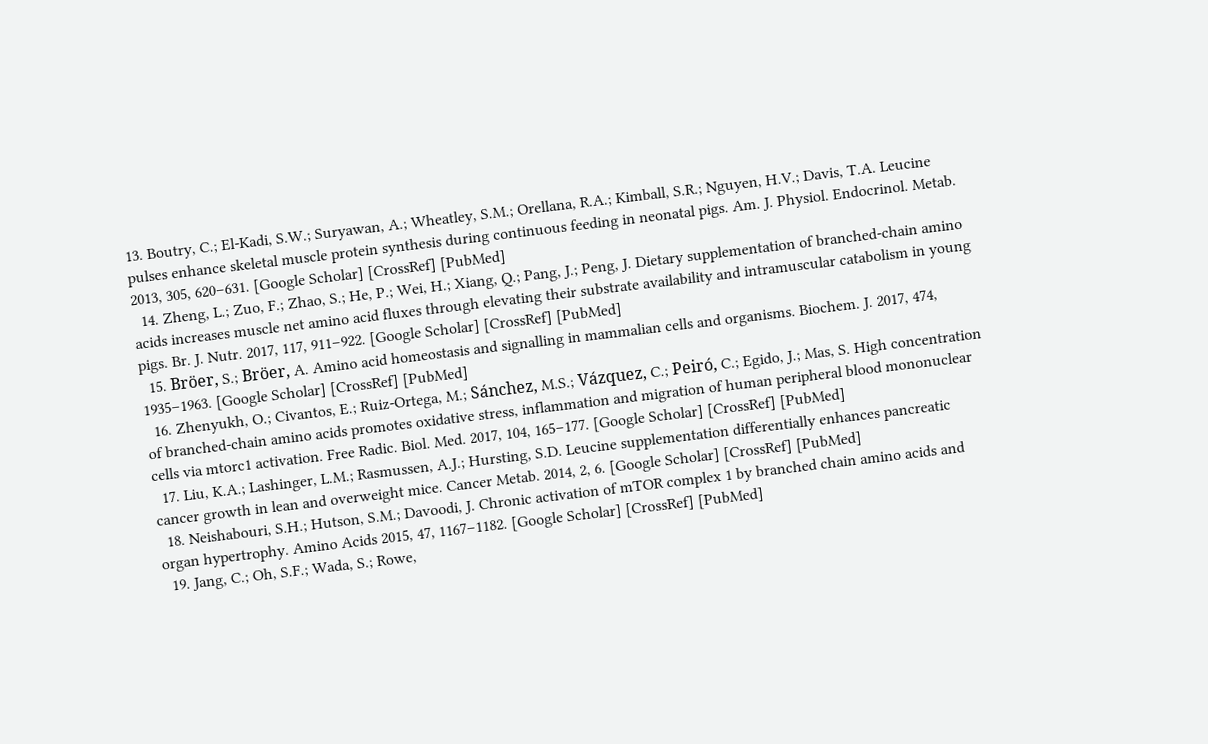13. Boutry, C.; El-Kadi, S.W.; Suryawan, A.; Wheatley, S.M.; Orellana, R.A.; Kimball, S.R.; Nguyen, H.V.; Davis, T.A. Leucine pulses enhance skeletal muscle protein synthesis during continuous feeding in neonatal pigs. Am. J. Physiol. Endocrinol. Metab. 2013, 305, 620–631. [Google Scholar] [CrossRef] [PubMed]
  14. Zheng, L.; Zuo, F.; Zhao, S.; He, P.; Wei, H.; Xiang, Q.; Pang, J.; Peng, J. Dietary supplementation of branched-chain amino acids increases muscle net amino acid fluxes through elevating their substrate availability and intramuscular catabolism in young pigs. Br. J. Nutr. 2017, 117, 911–922. [Google Scholar] [CrossRef] [PubMed]
  15. Bröer, S.; Bröer, A. Amino acid homeostasis and signalling in mammalian cells and organisms. Biochem. J. 2017, 474, 1935–1963. [Google Scholar] [CrossRef] [PubMed]
  16. Zhenyukh, O.; Civantos, E.; Ruiz-Ortega, M.; Sánchez, M.S.; Vázquez, C.; Peiró, C.; Egido, J.; Mas, S. High concentration of branched-chain amino acids promotes oxidative stress, inflammation and migration of human peripheral blood mononuclear cells via mtorc1 activation. Free Radic. Biol. Med. 2017, 104, 165–177. [Google Scholar] [CrossRef] [PubMed]
  17. Liu, K.A.; Lashinger, L.M.; Rasmussen, A.J.; Hursting, S.D. Leucine supplementation differentially enhances pancreatic cancer growth in lean and overweight mice. Cancer Metab. 2014, 2, 6. [Google Scholar] [CrossRef] [PubMed]
  18. Neishabouri, S.H.; Hutson, S.M.; Davoodi, J. Chronic activation of mTOR complex 1 by branched chain amino acids and organ hypertrophy. Amino Acids 2015, 47, 1167–1182. [Google Scholar] [CrossRef] [PubMed]
  19. Jang, C.; Oh, S.F.; Wada, S.; Rowe,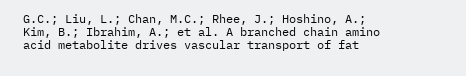G.C.; Liu, L.; Chan, M.C.; Rhee, J.; Hoshino, A.; Kim, B.; Ibrahim, A.; et al. A branched chain amino acid metabolite drives vascular transport of fat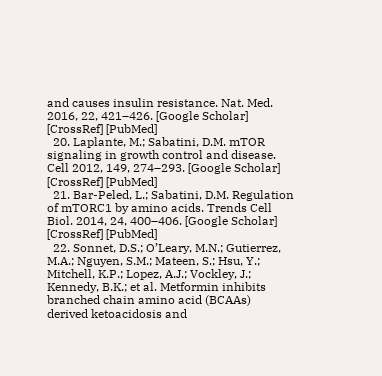and causes insulin resistance. Nat. Med. 2016, 22, 421–426. [Google Scholar] [CrossRef] [PubMed]
  20. Laplante, M.; Sabatini, D.M. mTOR signaling in growth control and disease. Cell 2012, 149, 274–293. [Google Scholar] [CrossRef] [PubMed]
  21. Bar-Peled, L.; Sabatini, D.M. Regulation of mTORC1 by amino acids. Trends Cell Biol. 2014, 24, 400–406. [Google Scholar] [CrossRef] [PubMed]
  22. Sonnet, D.S.; O’Leary, M.N.; Gutierrez, M.A.; Nguyen, S.M.; Mateen, S.; Hsu, Y.; Mitchell, K.P.; Lopez, A.J.; Vockley, J.; Kennedy, B.K.; et al. Metformin inhibits branched chain amino acid (BCAAs) derived ketoacidosis and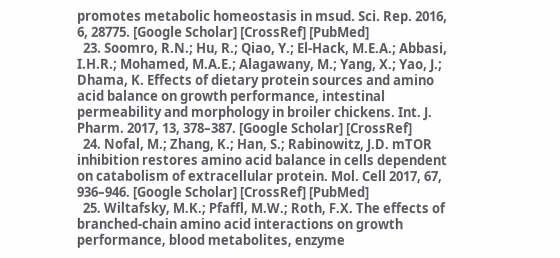promotes metabolic homeostasis in msud. Sci. Rep. 2016, 6, 28775. [Google Scholar] [CrossRef] [PubMed]
  23. Soomro, R.N.; Hu, R.; Qiao, Y.; El-Hack, M.E.A.; Abbasi, I.H.R.; Mohamed, M.A.E.; Alagawany, M.; Yang, X.; Yao, J.; Dhama, K. Effects of dietary protein sources and amino acid balance on growth performance, intestinal permeability and morphology in broiler chickens. Int. J. Pharm. 2017, 13, 378–387. [Google Scholar] [CrossRef]
  24. Nofal, M.; Zhang, K.; Han, S.; Rabinowitz, J.D. mTOR inhibition restores amino acid balance in cells dependent on catabolism of extracellular protein. Mol. Cell 2017, 67, 936–946. [Google Scholar] [CrossRef] [PubMed]
  25. Wiltafsky, M.K.; Pfaffl, M.W.; Roth, F.X. The effects of branched-chain amino acid interactions on growth performance, blood metabolites, enzyme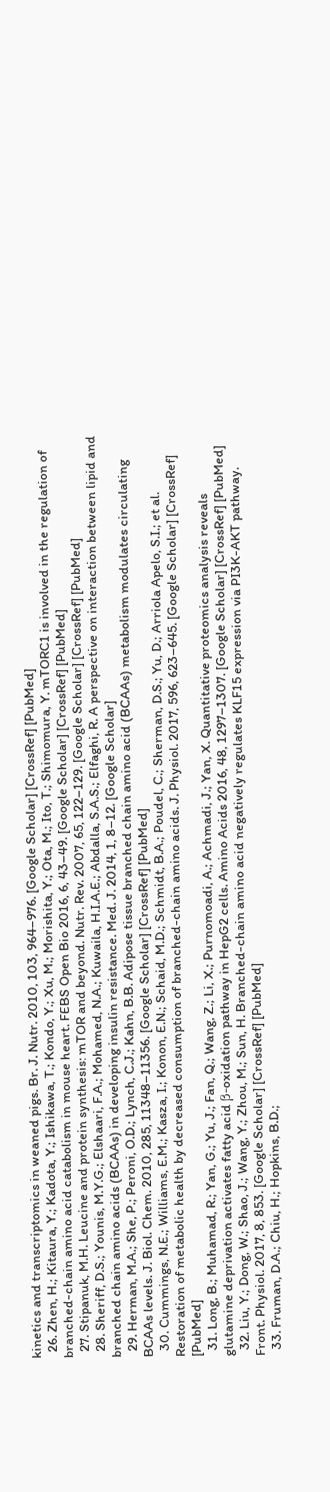kinetics and transcriptomics in weaned pigs. Br. J. Nutr. 2010, 103, 964–976. [Google Scholar] [CrossRef] [PubMed]
  26. Zhen, H.; Kitaura, Y.; Kadota, Y.; Ishikawa, T.; Kondo, Y.; Xu, M.; Morishita, Y.; Ota, M.; Ito, T.; Shimomura, Y. mTORC1 is involved in the regulation of branched-chain amino acid catabolism in mouse heart. FEBS Open Bio 2016, 6, 43–49. [Google Scholar] [CrossRef] [PubMed]
  27. Stipanuk, M.H. Leucine and protein synthesis: mTOR and beyond. Nutr. Rev. 2007, 65, 122–129. [Google Scholar] [CrossRef] [PubMed]
  28. Sheriff, D.S.; Younis, M.Y.G.; Elshaari, F.A.; Mohamed, N.A.; Kuwaila, H.I.A.E.; Abdalla, S.A.S.; Elfaghi, R. A perspective on interaction between lipid and branched chain amino acids (BCAAs) in developing insulin resistance. Med. J. 2014, 1, 8–12. [Google Scholar]
  29. Herman, M.A.; She, P.; Peroni, O.D.; Lynch, C.J.; Kahn, B.B. Adipose tissue branched chain amino acid (BCAAs) metabolism modulates circulating BCAAs levels. J. Biol. Chem. 2010, 285, 11348–11356. [Google Scholar] [CrossRef] [PubMed]
  30. Cummings, N.E.; Williams, E.M.; Kasza, I.; Konon, E.N.; Schaid, M.D.; Schmidt, B.A.; Poudel, C.; Sherman, D.S.; Yu, D.; Arriola Apelo, S.I.; et al. Restoration of metabolic health by decreased consumption of branched-chain amino acids. J. Physiol. 2017, 596, 623–645. [Google Scholar] [CrossRef] [PubMed]
  31. Long, B.; Muhamad, R.; Yan, G.; Yu, J.; Fan, Q.; Wang, Z.; Li, X.; Purnomoadi, A.; Achmadi, J.; Yan, X. Quantitative proteomics analysis reveals glutamine deprivation activates fatty acid β-oxidation pathway in HepG2 cells. Amino Acids 2016, 48, 1297–1307. [Google Scholar] [CrossRef] [PubMed]
  32. Liu, Y.; Dong, W.; Shao, J.; Wang, Y.; Zhou, M.; Sun, H. Branched-chain amino acid negatively regulates KLF15 expression via PI3K-AKT pathway. Front. Physiol. 2017, 8, 853. [Google Scholar] [CrossRef] [PubMed]
  33. Fruman, D.A.; Chiu, H.; Hopkins, B.D.;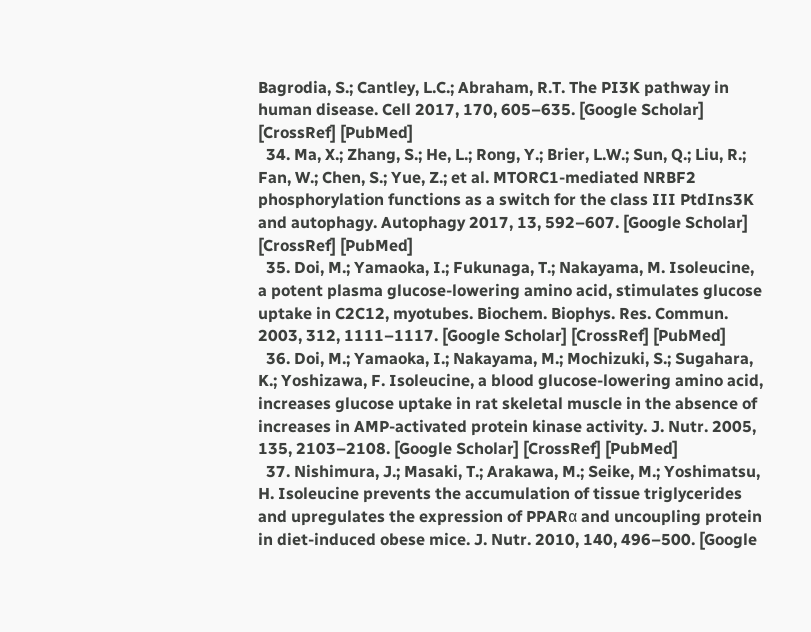Bagrodia, S.; Cantley, L.C.; Abraham, R.T. The PI3K pathway in human disease. Cell 2017, 170, 605–635. [Google Scholar] [CrossRef] [PubMed]
  34. Ma, X.; Zhang, S.; He, L.; Rong, Y.; Brier, L.W.; Sun, Q.; Liu, R.; Fan, W.; Chen, S.; Yue, Z.; et al. MTORC1-mediated NRBF2 phosphorylation functions as a switch for the class III PtdIns3K and autophagy. Autophagy 2017, 13, 592–607. [Google Scholar] [CrossRef] [PubMed]
  35. Doi, M.; Yamaoka, I.; Fukunaga, T.; Nakayama, M. Isoleucine, a potent plasma glucose-lowering amino acid, stimulates glucose uptake in C2C12, myotubes. Biochem. Biophys. Res. Commun. 2003, 312, 1111–1117. [Google Scholar] [CrossRef] [PubMed]
  36. Doi, M.; Yamaoka, I.; Nakayama, M.; Mochizuki, S.; Sugahara, K.; Yoshizawa, F. Isoleucine, a blood glucose-lowering amino acid, increases glucose uptake in rat skeletal muscle in the absence of increases in AMP-activated protein kinase activity. J. Nutr. 2005, 135, 2103–2108. [Google Scholar] [CrossRef] [PubMed]
  37. Nishimura, J.; Masaki, T.; Arakawa, M.; Seike, M.; Yoshimatsu, H. Isoleucine prevents the accumulation of tissue triglycerides and upregulates the expression of PPARα and uncoupling protein in diet-induced obese mice. J. Nutr. 2010, 140, 496–500. [Google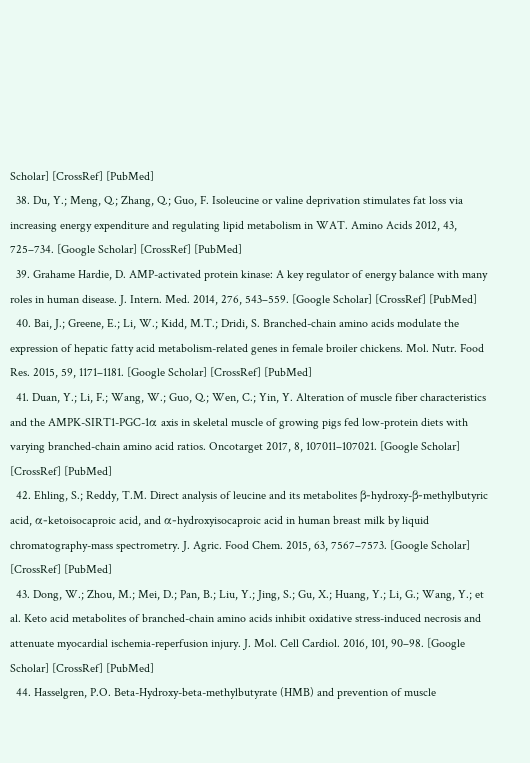Scholar] [CrossRef] [PubMed]
  38. Du, Y.; Meng, Q.; Zhang, Q.; Guo, F. Isoleucine or valine deprivation stimulates fat loss via increasing energy expenditure and regulating lipid metabolism in WAT. Amino Acids 2012, 43, 725–734. [Google Scholar] [CrossRef] [PubMed]
  39. Grahame Hardie, D. AMP-activated protein kinase: A key regulator of energy balance with many roles in human disease. J. Intern. Med. 2014, 276, 543–559. [Google Scholar] [CrossRef] [PubMed]
  40. Bai, J.; Greene, E.; Li, W.; Kidd, M.T.; Dridi, S. Branched-chain amino acids modulate the expression of hepatic fatty acid metabolism-related genes in female broiler chickens. Mol. Nutr. Food Res. 2015, 59, 1171–1181. [Google Scholar] [CrossRef] [PubMed]
  41. Duan, Y.; Li, F.; Wang, W.; Guo, Q.; Wen, C.; Yin, Y. Alteration of muscle fiber characteristics and the AMPK-SIRT1-PGC-1α axis in skeletal muscle of growing pigs fed low-protein diets with varying branched-chain amino acid ratios. Oncotarget 2017, 8, 107011–107021. [Google Scholar] [CrossRef] [PubMed]
  42. Ehling, S.; Reddy, T.M. Direct analysis of leucine and its metabolites β-hydroxy-β-methylbutyric acid, α-ketoisocaproic acid, and α-hydroxyisocaproic acid in human breast milk by liquid chromatography-mass spectrometry. J. Agric. Food Chem. 2015, 63, 7567–7573. [Google Scholar] [CrossRef] [PubMed]
  43. Dong, W.; Zhou, M.; Mei, D.; Pan, B.; Liu, Y.; Jing, S.; Gu, X.; Huang, Y.; Li, G.; Wang, Y.; et al. Keto acid metabolites of branched-chain amino acids inhibit oxidative stress-induced necrosis and attenuate myocardial ischemia-reperfusion injury. J. Mol. Cell Cardiol. 2016, 101, 90–98. [Google Scholar] [CrossRef] [PubMed]
  44. Hasselgren, P.O. Beta-Hydroxy-beta-methylbutyrate (HMB) and prevention of muscle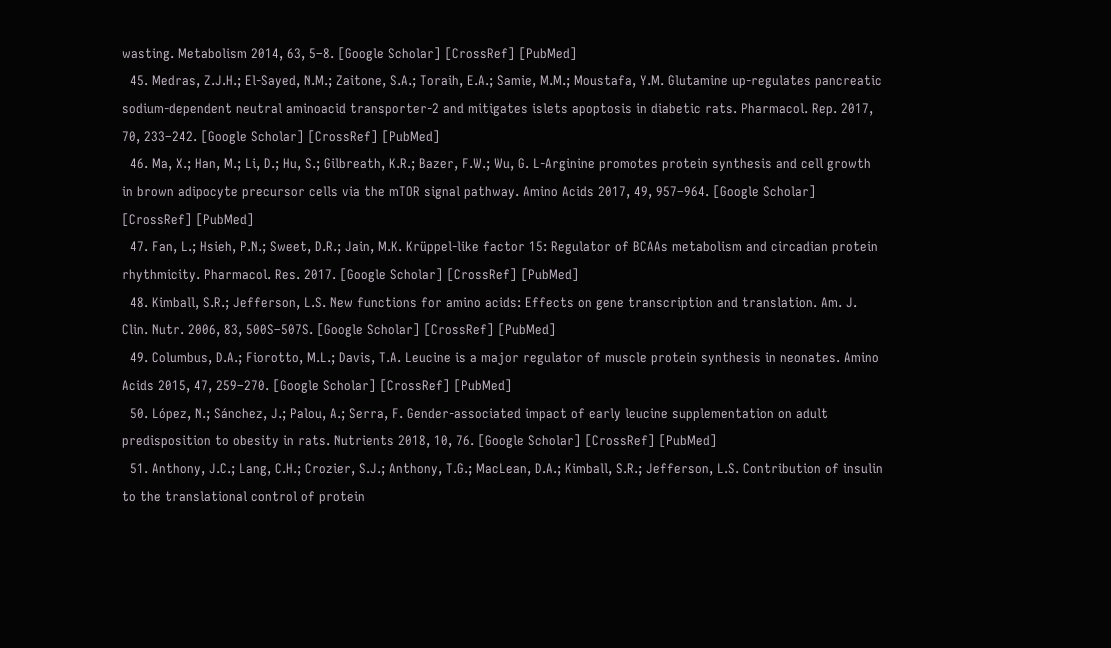wasting. Metabolism 2014, 63, 5–8. [Google Scholar] [CrossRef] [PubMed]
  45. Medras, Z.J.H.; El-Sayed, N.M.; Zaitone, S.A.; Toraih, E.A.; Samie, M.M.; Moustafa, Y.M. Glutamine up-regulates pancreatic sodium-dependent neutral aminoacid transporter-2 and mitigates islets apoptosis in diabetic rats. Pharmacol. Rep. 2017, 70, 233–242. [Google Scholar] [CrossRef] [PubMed]
  46. Ma, X.; Han, M.; Li, D.; Hu, S.; Gilbreath, K.R.; Bazer, F.W.; Wu, G. L-Arginine promotes protein synthesis and cell growth in brown adipocyte precursor cells via the mTOR signal pathway. Amino Acids 2017, 49, 957–964. [Google Scholar] [CrossRef] [PubMed]
  47. Fan, L.; Hsieh, P.N.; Sweet, D.R.; Jain, M.K. Krüppel-like factor 15: Regulator of BCAAs metabolism and circadian protein rhythmicity. Pharmacol. Res. 2017. [Google Scholar] [CrossRef] [PubMed]
  48. Kimball, S.R.; Jefferson, L.S. New functions for amino acids: Effects on gene transcription and translation. Am. J. Clin. Nutr. 2006, 83, 500S–507S. [Google Scholar] [CrossRef] [PubMed]
  49. Columbus, D.A.; Fiorotto, M.L.; Davis, T.A. Leucine is a major regulator of muscle protein synthesis in neonates. Amino Acids 2015, 47, 259–270. [Google Scholar] [CrossRef] [PubMed]
  50. López, N.; Sánchez, J.; Palou, A.; Serra, F. Gender-associated impact of early leucine supplementation on adult predisposition to obesity in rats. Nutrients 2018, 10, 76. [Google Scholar] [CrossRef] [PubMed]
  51. Anthony, J.C.; Lang, C.H.; Crozier, S.J.; Anthony, T.G.; MacLean, D.A.; Kimball, S.R.; Jefferson, L.S. Contribution of insulin to the translational control of protein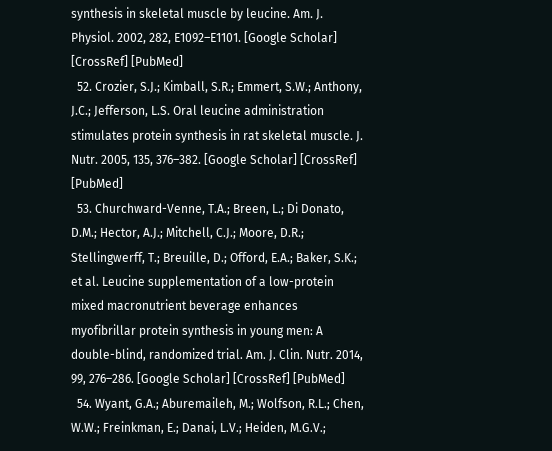synthesis in skeletal muscle by leucine. Am. J. Physiol. 2002, 282, E1092–E1101. [Google Scholar] [CrossRef] [PubMed]
  52. Crozier, S.J.; Kimball, S.R.; Emmert, S.W.; Anthony, J.C.; Jefferson, L.S. Oral leucine administration stimulates protein synthesis in rat skeletal muscle. J. Nutr. 2005, 135, 376–382. [Google Scholar] [CrossRef] [PubMed]
  53. Churchward-Venne, T.A.; Breen, L.; Di Donato, D.M.; Hector, A.J.; Mitchell, C.J.; Moore, D.R.; Stellingwerff, T.; Breuille, D.; Offord, E.A.; Baker, S.K.; et al. Leucine supplementation of a low-protein mixed macronutrient beverage enhances myofibrillar protein synthesis in young men: A double-blind, randomized trial. Am. J. Clin. Nutr. 2014, 99, 276–286. [Google Scholar] [CrossRef] [PubMed]
  54. Wyant, G.A.; Aburemaileh, M.; Wolfson, R.L.; Chen, W.W.; Freinkman, E.; Danai, L.V.; Heiden, M.G.V.;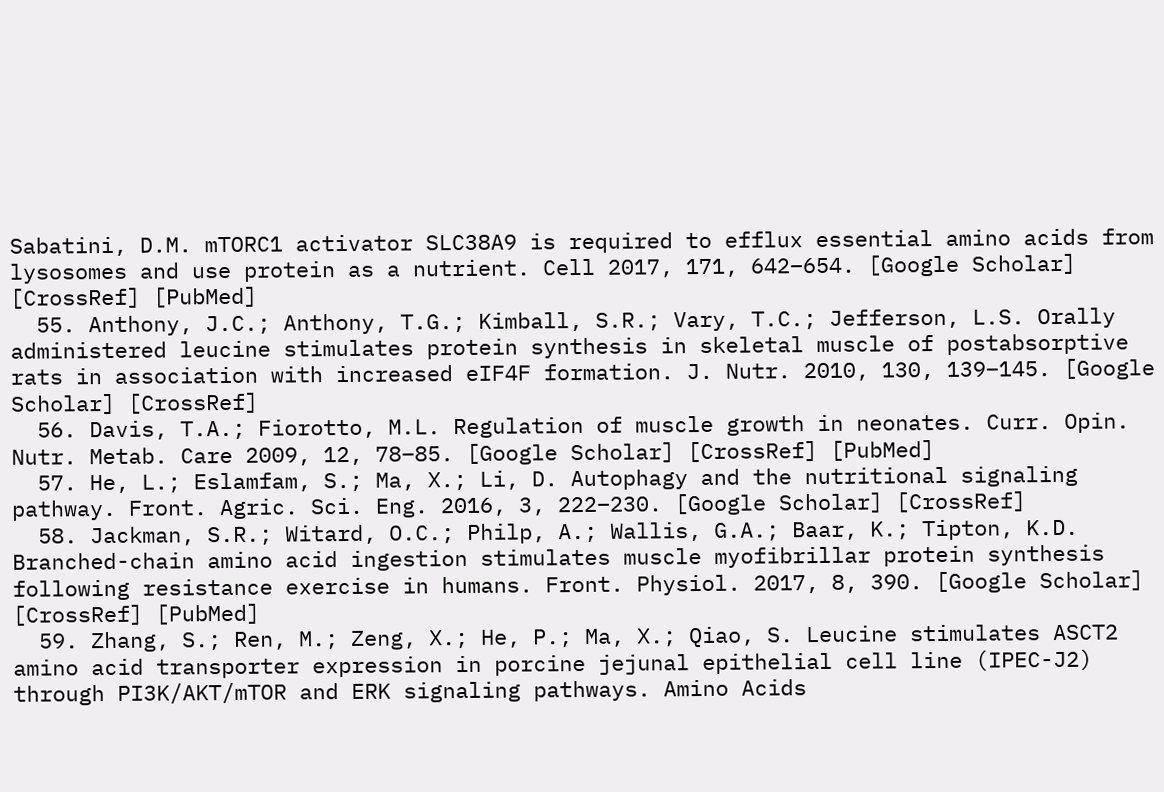Sabatini, D.M. mTORC1 activator SLC38A9 is required to efflux essential amino acids from lysosomes and use protein as a nutrient. Cell 2017, 171, 642–654. [Google Scholar] [CrossRef] [PubMed]
  55. Anthony, J.C.; Anthony, T.G.; Kimball, S.R.; Vary, T.C.; Jefferson, L.S. Orally administered leucine stimulates protein synthesis in skeletal muscle of postabsorptive rats in association with increased eIF4F formation. J. Nutr. 2010, 130, 139–145. [Google Scholar] [CrossRef]
  56. Davis, T.A.; Fiorotto, M.L. Regulation of muscle growth in neonates. Curr. Opin. Nutr. Metab. Care 2009, 12, 78–85. [Google Scholar] [CrossRef] [PubMed]
  57. He, L.; Eslamfam, S.; Ma, X.; Li, D. Autophagy and the nutritional signaling pathway. Front. Agric. Sci. Eng. 2016, 3, 222–230. [Google Scholar] [CrossRef]
  58. Jackman, S.R.; Witard, O.C.; Philp, A.; Wallis, G.A.; Baar, K.; Tipton, K.D. Branched-chain amino acid ingestion stimulates muscle myofibrillar protein synthesis following resistance exercise in humans. Front. Physiol. 2017, 8, 390. [Google Scholar] [CrossRef] [PubMed]
  59. Zhang, S.; Ren, M.; Zeng, X.; He, P.; Ma, X.; Qiao, S. Leucine stimulates ASCT2 amino acid transporter expression in porcine jejunal epithelial cell line (IPEC-J2) through PI3K/AKT/mTOR and ERK signaling pathways. Amino Acids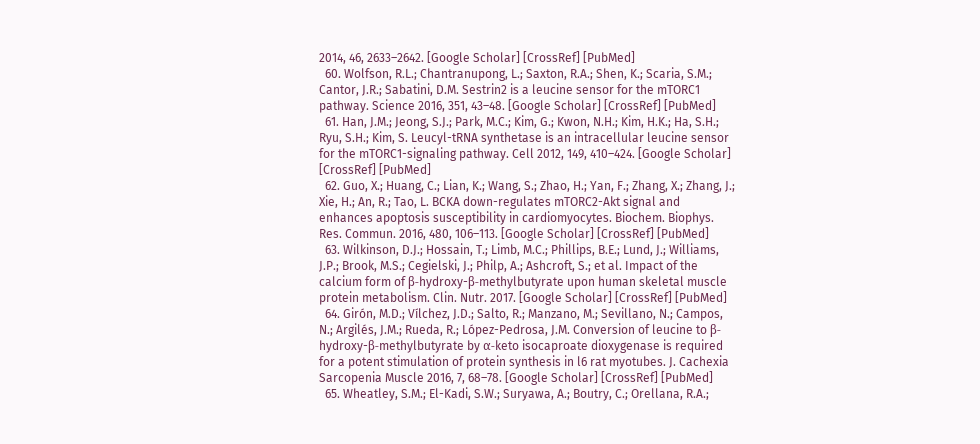2014, 46, 2633–2642. [Google Scholar] [CrossRef] [PubMed]
  60. Wolfson, R.L.; Chantranupong, L.; Saxton, R.A.; Shen, K.; Scaria, S.M.; Cantor, J.R.; Sabatini, D.M. Sestrin2 is a leucine sensor for the mTORC1 pathway. Science 2016, 351, 43–48. [Google Scholar] [CrossRef] [PubMed]
  61. Han, J.M.; Jeong, S.J.; Park, M.C.; Kim, G.; Kwon, N.H.; Kim, H.K.; Ha, S.H.; Ryu, S.H.; Kim, S. Leucyl-tRNA synthetase is an intracellular leucine sensor for the mTORC1-signaling pathway. Cell 2012, 149, 410–424. [Google Scholar] [CrossRef] [PubMed]
  62. Guo, X.; Huang, C.; Lian, K.; Wang, S.; Zhao, H.; Yan, F.; Zhang, X.; Zhang, J.; Xie, H.; An, R.; Tao, L. BCKA down-regulates mTORC2-Akt signal and enhances apoptosis susceptibility in cardiomyocytes. Biochem. Biophys. Res. Commun. 2016, 480, 106–113. [Google Scholar] [CrossRef] [PubMed]
  63. Wilkinson, D.J.; Hossain, T.; Limb, M.C.; Phillips, B.E.; Lund, J.; Williams, J.P.; Brook, M.S.; Cegielski, J.; Philp, A.; Ashcroft, S.; et al. Impact of the calcium form of β-hydroxy-β-methylbutyrate upon human skeletal muscle protein metabolism. Clin. Nutr. 2017. [Google Scholar] [CrossRef] [PubMed]
  64. Girón, M.D.; Vílchez, J.D.; Salto, R.; Manzano, M.; Sevillano, N.; Campos, N.; Argilés, J.M.; Rueda, R.; López-Pedrosa, J.M. Conversion of leucine to β-hydroxy-β-methylbutyrate by α-keto isocaproate dioxygenase is required for a potent stimulation of protein synthesis in l6 rat myotubes. J. Cachexia Sarcopenia Muscle 2016, 7, 68–78. [Google Scholar] [CrossRef] [PubMed]
  65. Wheatley, S.M.; El-Kadi, S.W.; Suryawa, A.; Boutry, C.; Orellana, R.A.;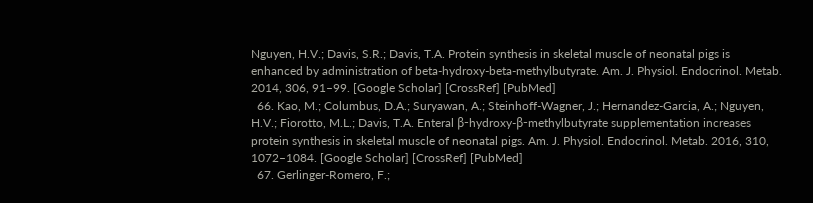Nguyen, H.V.; Davis, S.R.; Davis, T.A. Protein synthesis in skeletal muscle of neonatal pigs is enhanced by administration of beta-hydroxy-beta-methylbutyrate. Am. J. Physiol. Endocrinol. Metab. 2014, 306, 91–99. [Google Scholar] [CrossRef] [PubMed]
  66. Kao, M.; Columbus, D.A.; Suryawan, A.; Steinhoff-Wagner, J.; Hernandez-Garcia, A.; Nguyen, H.V.; Fiorotto, M.L.; Davis, T.A. Enteral β-hydroxy-β-methylbutyrate supplementation increases protein synthesis in skeletal muscle of neonatal pigs. Am. J. Physiol. Endocrinol. Metab. 2016, 310, 1072–1084. [Google Scholar] [CrossRef] [PubMed]
  67. Gerlinger-Romero, F.;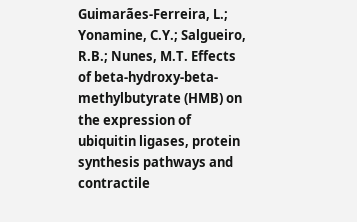Guimarães-Ferreira, L.; Yonamine, C.Y.; Salgueiro, R.B.; Nunes, M.T. Effects of beta-hydroxy-beta-methylbutyrate (HMB) on the expression of ubiquitin ligases, protein synthesis pathways and contractile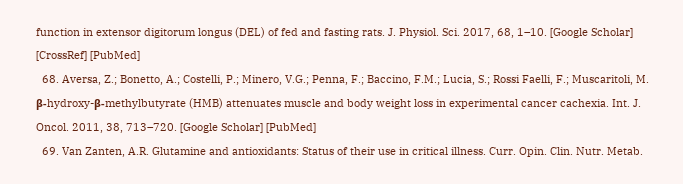function in extensor digitorum longus (DEL) of fed and fasting rats. J. Physiol. Sci. 2017, 68, 1–10. [Google Scholar] [CrossRef] [PubMed]
  68. Aversa, Z.; Bonetto, A.; Costelli, P.; Minero, V.G.; Penna, F.; Baccino, F.M.; Lucia, S.; Rossi Faelli, F.; Muscaritoli, M. β-hydroxy-β-methylbutyrate (HMB) attenuates muscle and body weight loss in experimental cancer cachexia. Int. J. Oncol. 2011, 38, 713–720. [Google Scholar] [PubMed]
  69. Van Zanten, A.R. Glutamine and antioxidants: Status of their use in critical illness. Curr. Opin. Clin. Nutr. Metab.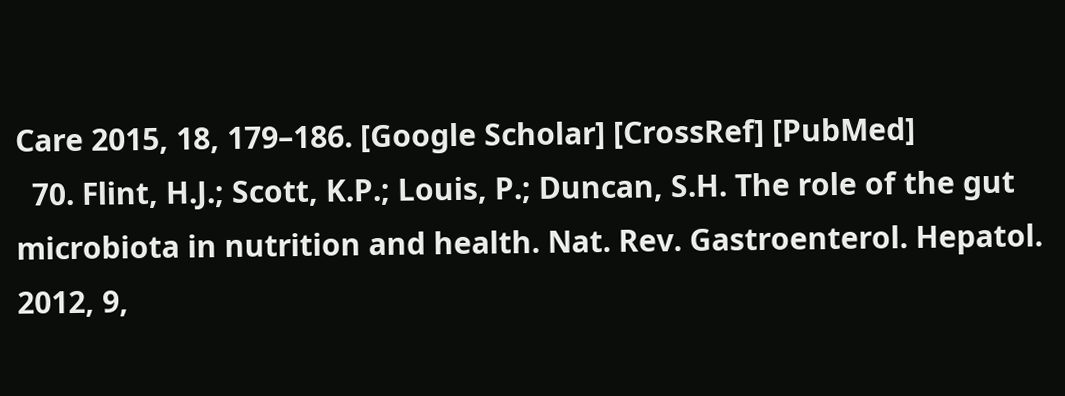Care 2015, 18, 179–186. [Google Scholar] [CrossRef] [PubMed]
  70. Flint, H.J.; Scott, K.P.; Louis, P.; Duncan, S.H. The role of the gut microbiota in nutrition and health. Nat. Rev. Gastroenterol. Hepatol. 2012, 9,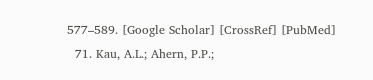577–589. [Google Scholar] [CrossRef] [PubMed]
  71. Kau, A.L.; Ahern, P.P.;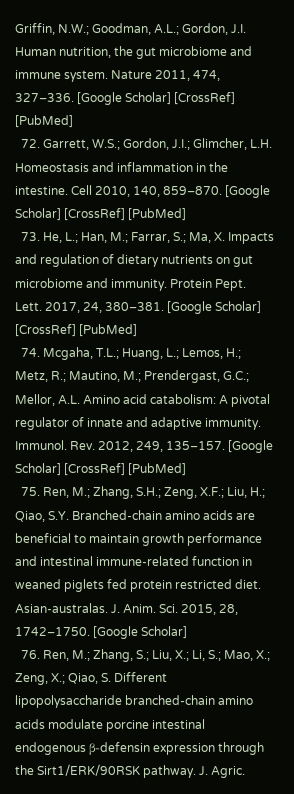Griffin, N.W.; Goodman, A.L.; Gordon, J.I. Human nutrition, the gut microbiome and immune system. Nature 2011, 474, 327–336. [Google Scholar] [CrossRef] [PubMed]
  72. Garrett, W.S.; Gordon, J.I.; Glimcher, L.H. Homeostasis and inflammation in the intestine. Cell 2010, 140, 859–870. [Google Scholar] [CrossRef] [PubMed]
  73. He, L.; Han, M.; Farrar, S.; Ma, X. Impacts and regulation of dietary nutrients on gut microbiome and immunity. Protein Pept. Lett. 2017, 24, 380–381. [Google Scholar] [CrossRef] [PubMed]
  74. Mcgaha, T.L.; Huang, L.; Lemos, H.; Metz, R.; Mautino, M.; Prendergast, G.C.; Mellor, A.L. Amino acid catabolism: A pivotal regulator of innate and adaptive immunity. Immunol. Rev. 2012, 249, 135–157. [Google Scholar] [CrossRef] [PubMed]
  75. Ren, M.; Zhang, S.H.; Zeng, X.F.; Liu, H.; Qiao, S.Y. Branched-chain amino acids are beneficial to maintain growth performance and intestinal immune-related function in weaned piglets fed protein restricted diet. Asian-australas. J. Anim. Sci. 2015, 28, 1742–1750. [Google Scholar]
  76. Ren, M.; Zhang, S.; Liu, X.; Li, S.; Mao, X.; Zeng, X.; Qiao, S. Different lipopolysaccharide branched-chain amino acids modulate porcine intestinal endogenous β-defensin expression through the Sirt1/ERK/90RSK pathway. J. Agric.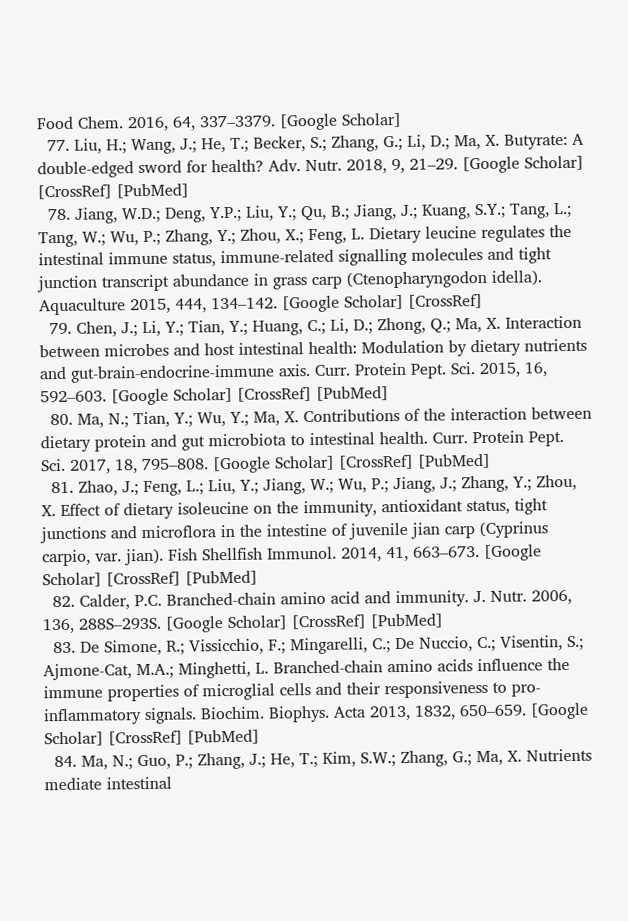Food Chem. 2016, 64, 337–3379. [Google Scholar]
  77. Liu, H.; Wang, J.; He, T.; Becker, S.; Zhang, G.; Li, D.; Ma, X. Butyrate: A double-edged sword for health? Adv. Nutr. 2018, 9, 21–29. [Google Scholar] [CrossRef] [PubMed]
  78. Jiang, W.D.; Deng, Y.P.; Liu, Y.; Qu, B.; Jiang, J.; Kuang, S.Y.; Tang, L.; Tang, W.; Wu, P.; Zhang, Y.; Zhou, X.; Feng, L. Dietary leucine regulates the intestinal immune status, immune-related signalling molecules and tight junction transcript abundance in grass carp (Ctenopharyngodon idella). Aquaculture 2015, 444, 134–142. [Google Scholar] [CrossRef]
  79. Chen, J.; Li, Y.; Tian, Y.; Huang, C.; Li, D.; Zhong, Q.; Ma, X. Interaction between microbes and host intestinal health: Modulation by dietary nutrients and gut-brain-endocrine-immune axis. Curr. Protein Pept. Sci. 2015, 16, 592–603. [Google Scholar] [CrossRef] [PubMed]
  80. Ma, N.; Tian, Y.; Wu, Y.; Ma, X. Contributions of the interaction between dietary protein and gut microbiota to intestinal health. Curr. Protein Pept. Sci. 2017, 18, 795–808. [Google Scholar] [CrossRef] [PubMed]
  81. Zhao, J.; Feng, L.; Liu, Y.; Jiang, W.; Wu, P.; Jiang, J.; Zhang, Y.; Zhou, X. Effect of dietary isoleucine on the immunity, antioxidant status, tight junctions and microflora in the intestine of juvenile jian carp (Cyprinus carpio, var. jian). Fish Shellfish Immunol. 2014, 41, 663–673. [Google Scholar] [CrossRef] [PubMed]
  82. Calder, P.C. Branched-chain amino acid and immunity. J. Nutr. 2006, 136, 288S–293S. [Google Scholar] [CrossRef] [PubMed]
  83. De Simone, R.; Vissicchio, F.; Mingarelli, C.; De Nuccio, C.; Visentin, S.; Ajmone-Cat, M.A.; Minghetti, L. Branched-chain amino acids influence the immune properties of microglial cells and their responsiveness to pro-inflammatory signals. Biochim. Biophys. Acta 2013, 1832, 650–659. [Google Scholar] [CrossRef] [PubMed]
  84. Ma, N.; Guo, P.; Zhang, J.; He, T.; Kim, S.W.; Zhang, G.; Ma, X. Nutrients mediate intestinal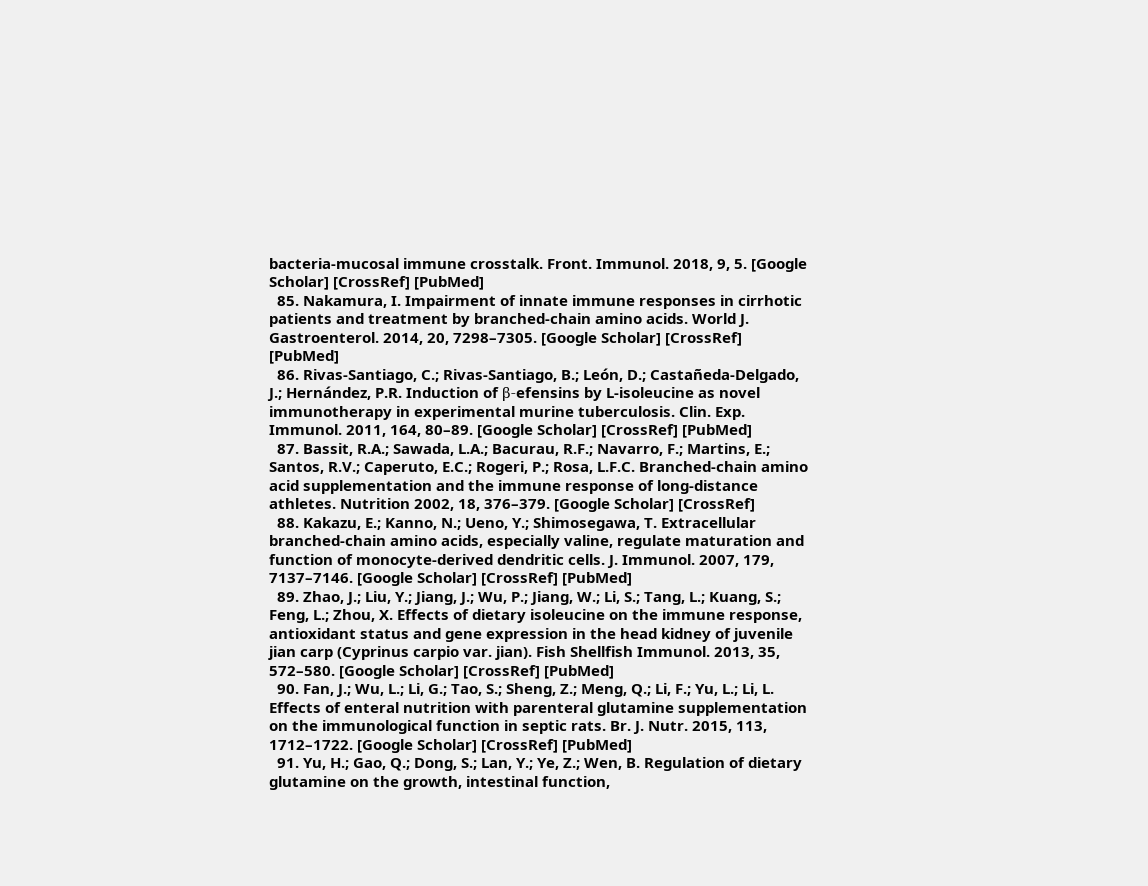bacteria-mucosal immune crosstalk. Front. Immunol. 2018, 9, 5. [Google Scholar] [CrossRef] [PubMed]
  85. Nakamura, I. Impairment of innate immune responses in cirrhotic patients and treatment by branched-chain amino acids. World J. Gastroenterol. 2014, 20, 7298–7305. [Google Scholar] [CrossRef] [PubMed]
  86. Rivas-Santiago, C.; Rivas-Santiago, B.; León, D.; Castañeda-Delgado, J.; Hernández, P.R. Induction of β-efensins by L-isoleucine as novel immunotherapy in experimental murine tuberculosis. Clin. Exp. Immunol. 2011, 164, 80–89. [Google Scholar] [CrossRef] [PubMed]
  87. Bassit, R.A.; Sawada, L.A.; Bacurau, R.F.; Navarro, F.; Martins, E.; Santos, R.V.; Caperuto, E.C.; Rogeri, P.; Rosa, L.F.C. Branched-chain amino acid supplementation and the immune response of long-distance athletes. Nutrition 2002, 18, 376–379. [Google Scholar] [CrossRef]
  88. Kakazu, E.; Kanno, N.; Ueno, Y.; Shimosegawa, T. Extracellular branched-chain amino acids, especially valine, regulate maturation and function of monocyte-derived dendritic cells. J. Immunol. 2007, 179, 7137–7146. [Google Scholar] [CrossRef] [PubMed]
  89. Zhao, J.; Liu, Y.; Jiang, J.; Wu, P.; Jiang, W.; Li, S.; Tang, L.; Kuang, S.; Feng, L.; Zhou, X. Effects of dietary isoleucine on the immune response, antioxidant status and gene expression in the head kidney of juvenile jian carp (Cyprinus carpio var. jian). Fish Shellfish Immunol. 2013, 35, 572–580. [Google Scholar] [CrossRef] [PubMed]
  90. Fan, J.; Wu, L.; Li, G.; Tao, S.; Sheng, Z.; Meng, Q.; Li, F.; Yu, L.; Li, L. Effects of enteral nutrition with parenteral glutamine supplementation on the immunological function in septic rats. Br. J. Nutr. 2015, 113, 1712–1722. [Google Scholar] [CrossRef] [PubMed]
  91. Yu, H.; Gao, Q.; Dong, S.; Lan, Y.; Ye, Z.; Wen, B. Regulation of dietary glutamine on the growth, intestinal function,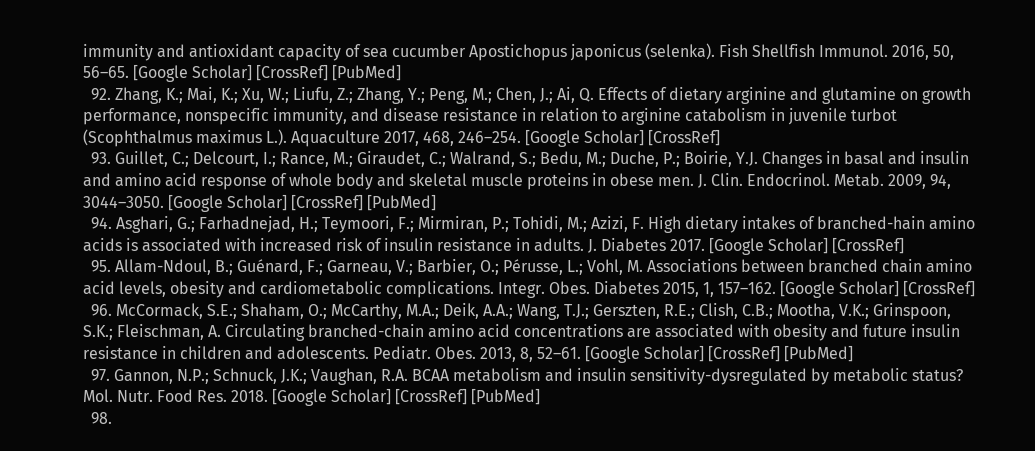immunity and antioxidant capacity of sea cucumber Apostichopus japonicus (selenka). Fish Shellfish Immunol. 2016, 50, 56–65. [Google Scholar] [CrossRef] [PubMed]
  92. Zhang, K.; Mai, K.; Xu, W.; Liufu, Z.; Zhang, Y.; Peng, M.; Chen, J.; Ai, Q. Effects of dietary arginine and glutamine on growth performance, nonspecific immunity, and disease resistance in relation to arginine catabolism in juvenile turbot (Scophthalmus maximus L.). Aquaculture 2017, 468, 246–254. [Google Scholar] [CrossRef]
  93. Guillet, C.; Delcourt, I.; Rance, M.; Giraudet, C.; Walrand, S.; Bedu, M.; Duche, P.; Boirie, Y.J. Changes in basal and insulin and amino acid response of whole body and skeletal muscle proteins in obese men. J. Clin. Endocrinol. Metab. 2009, 94, 3044–3050. [Google Scholar] [CrossRef] [PubMed]
  94. Asghari, G.; Farhadnejad, H.; Teymoori, F.; Mirmiran, P.; Tohidi, M.; Azizi, F. High dietary intakes of branched-hain amino acids is associated with increased risk of insulin resistance in adults. J. Diabetes 2017. [Google Scholar] [CrossRef]
  95. Allam-Ndoul, B.; Guénard, F.; Garneau, V.; Barbier, O.; Pérusse, L.; Vohl, M. Associations between branched chain amino acid levels, obesity and cardiometabolic complications. Integr. Obes. Diabetes 2015, 1, 157–162. [Google Scholar] [CrossRef]
  96. McCormack, S.E.; Shaham, O.; McCarthy, M.A.; Deik, A.A.; Wang, T.J.; Gerszten, R.E.; Clish, C.B.; Mootha, V.K.; Grinspoon, S.K.; Fleischman, A. Circulating branched-chain amino acid concentrations are associated with obesity and future insulin resistance in children and adolescents. Pediatr. Obes. 2013, 8, 52–61. [Google Scholar] [CrossRef] [PubMed]
  97. Gannon, N.P.; Schnuck, J.K.; Vaughan, R.A. BCAA metabolism and insulin sensitivity-dysregulated by metabolic status? Mol. Nutr. Food Res. 2018. [Google Scholar] [CrossRef] [PubMed]
  98.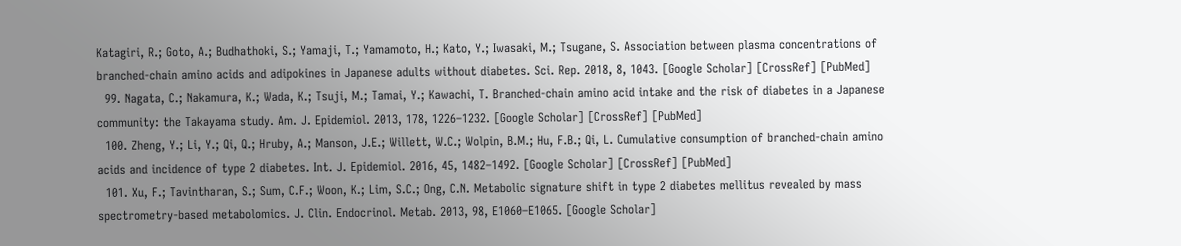Katagiri, R.; Goto, A.; Budhathoki, S.; Yamaji, T.; Yamamoto, H.; Kato, Y.; Iwasaki, M.; Tsugane, S. Association between plasma concentrations of branched-chain amino acids and adipokines in Japanese adults without diabetes. Sci. Rep. 2018, 8, 1043. [Google Scholar] [CrossRef] [PubMed]
  99. Nagata, C.; Nakamura, K.; Wada, K.; Tsuji, M.; Tamai, Y.; Kawachi, T. Branched-chain amino acid intake and the risk of diabetes in a Japanese community: the Takayama study. Am. J. Epidemiol. 2013, 178, 1226–1232. [Google Scholar] [CrossRef] [PubMed]
  100. Zheng, Y.; Li, Y.; Qi, Q.; Hruby, A.; Manson, J.E.; Willett, W.C.; Wolpin, B.M.; Hu, F.B.; Qi, L. Cumulative consumption of branched-chain amino acids and incidence of type 2 diabetes. Int. J. Epidemiol. 2016, 45, 1482–1492. [Google Scholar] [CrossRef] [PubMed]
  101. Xu, F.; Tavintharan, S.; Sum, C.F.; Woon, K.; Lim, S.C.; Ong, C.N. Metabolic signature shift in type 2 diabetes mellitus revealed by mass spectrometry-based metabolomics. J. Clin. Endocrinol. Metab. 2013, 98, E1060–E1065. [Google Scholar]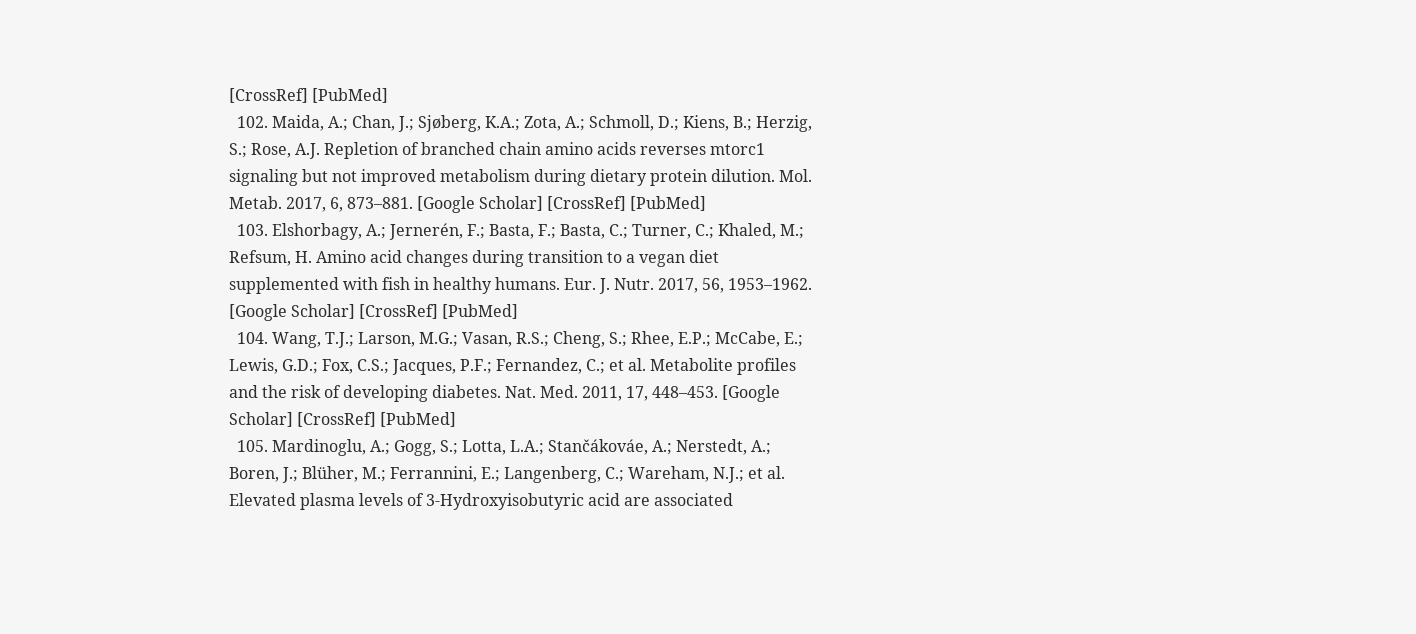[CrossRef] [PubMed]
  102. Maida, A.; Chan, J.; Sjøberg, K.A.; Zota, A.; Schmoll, D.; Kiens, B.; Herzig, S.; Rose, A.J. Repletion of branched chain amino acids reverses mtorc1 signaling but not improved metabolism during dietary protein dilution. Mol. Metab. 2017, 6, 873–881. [Google Scholar] [CrossRef] [PubMed]
  103. Elshorbagy, A.; Jernerén, F.; Basta, F.; Basta, C.; Turner, C.; Khaled, M.; Refsum, H. Amino acid changes during transition to a vegan diet supplemented with fish in healthy humans. Eur. J. Nutr. 2017, 56, 1953–1962. [Google Scholar] [CrossRef] [PubMed]
  104. Wang, T.J.; Larson, M.G.; Vasan, R.S.; Cheng, S.; Rhee, E.P.; McCabe, E.; Lewis, G.D.; Fox, C.S.; Jacques, P.F.; Fernandez, C.; et al. Metabolite profiles and the risk of developing diabetes. Nat. Med. 2011, 17, 448–453. [Google Scholar] [CrossRef] [PubMed]
  105. Mardinoglu, A.; Gogg, S.; Lotta, L.A.; Stančákováe, A.; Nerstedt, A.; Boren, J.; Blüher, M.; Ferrannini, E.; Langenberg, C.; Wareham, N.J.; et al. Elevated plasma levels of 3-Hydroxyisobutyric acid are associated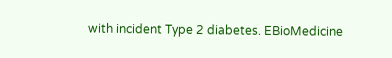with incident Type 2 diabetes. EBioMedicine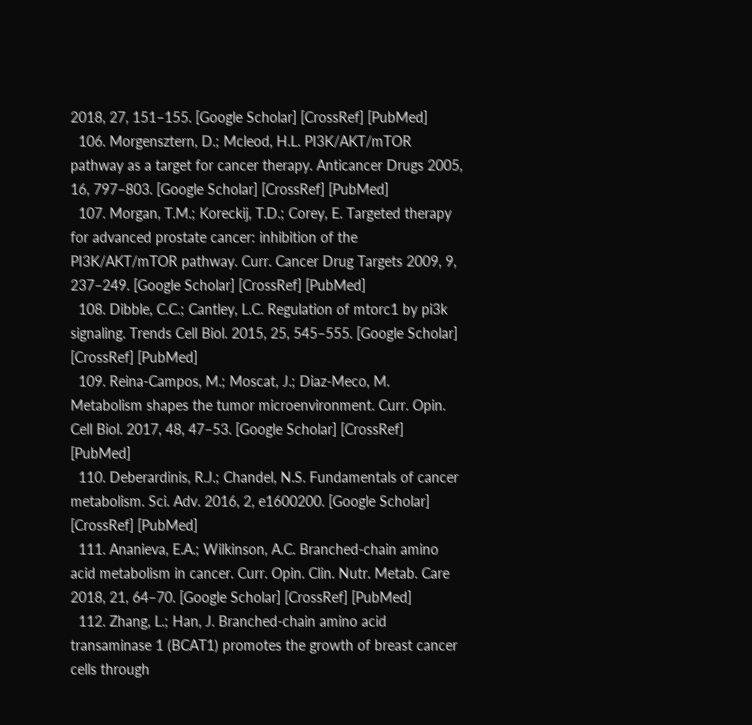2018, 27, 151–155. [Google Scholar] [CrossRef] [PubMed]
  106. Morgensztern, D.; Mcleod, H.L. PI3K/AKT/mTOR pathway as a target for cancer therapy. Anticancer Drugs 2005, 16, 797–803. [Google Scholar] [CrossRef] [PubMed]
  107. Morgan, T.M.; Koreckij, T.D.; Corey, E. Targeted therapy for advanced prostate cancer: inhibition of the PI3K/AKT/mTOR pathway. Curr. Cancer Drug Targets 2009, 9, 237–249. [Google Scholar] [CrossRef] [PubMed]
  108. Dibble, C.C.; Cantley, L.C. Regulation of mtorc1 by pi3k signaling. Trends Cell Biol. 2015, 25, 545–555. [Google Scholar] [CrossRef] [PubMed]
  109. Reina-Campos, M.; Moscat, J.; Diaz-Meco, M. Metabolism shapes the tumor microenvironment. Curr. Opin. Cell Biol. 2017, 48, 47–53. [Google Scholar] [CrossRef] [PubMed]
  110. Deberardinis, R.J.; Chandel, N.S. Fundamentals of cancer metabolism. Sci. Adv. 2016, 2, e1600200. [Google Scholar] [CrossRef] [PubMed]
  111. Ananieva, E.A.; Wilkinson, A.C. Branched-chain amino acid metabolism in cancer. Curr. Opin. Clin. Nutr. Metab. Care 2018, 21, 64–70. [Google Scholar] [CrossRef] [PubMed]
  112. Zhang, L.; Han, J. Branched-chain amino acid transaminase 1 (BCAT1) promotes the growth of breast cancer cells through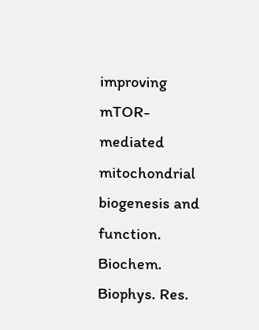improving mTOR-mediated mitochondrial biogenesis and function. Biochem. Biophys. Res.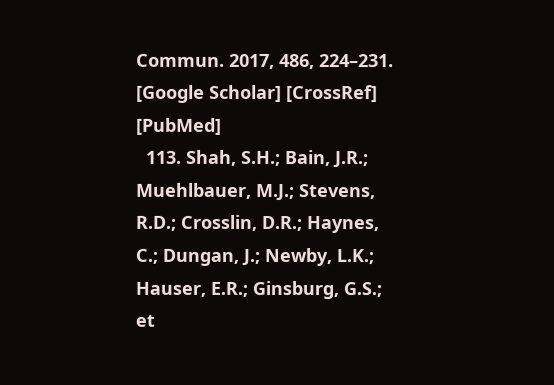Commun. 2017, 486, 224–231. [Google Scholar] [CrossRef] [PubMed]
  113. Shah, S.H.; Bain, J.R.; Muehlbauer, M.J.; Stevens, R.D.; Crosslin, D.R.; Haynes, C.; Dungan, J.; Newby, L.K.; Hauser, E.R.; Ginsburg, G.S.; et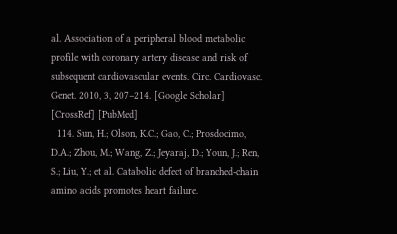al. Association of a peripheral blood metabolic profile with coronary artery disease and risk of subsequent cardiovascular events. Circ. Cardiovasc. Genet. 2010, 3, 207–214. [Google Scholar] [CrossRef] [PubMed]
  114. Sun, H.; Olson, K.C.; Gao, C.; Prosdocimo, D.A.; Zhou, M.; Wang, Z.; Jeyaraj, D.; Youn, J.; Ren, S.; Liu, Y.; et al. Catabolic defect of branched-chain amino acids promotes heart failure.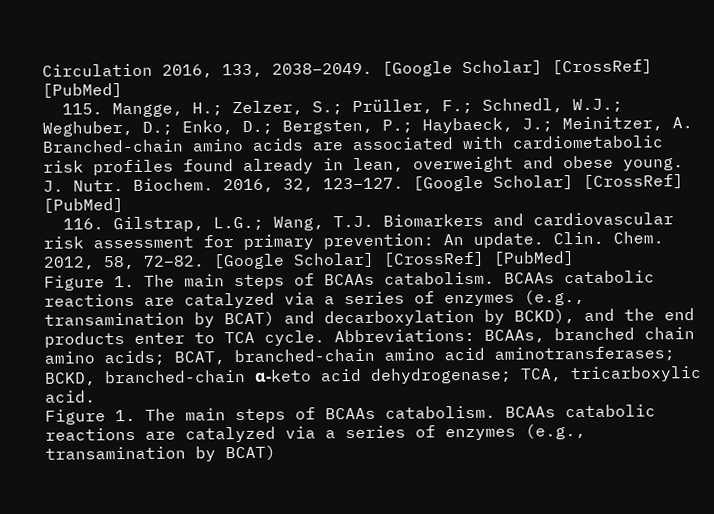Circulation 2016, 133, 2038–2049. [Google Scholar] [CrossRef] [PubMed]
  115. Mangge, H.; Zelzer, S.; Prüller, F.; Schnedl, W.J.; Weghuber, D.; Enko, D.; Bergsten, P.; Haybaeck, J.; Meinitzer, A. Branched-chain amino acids are associated with cardiometabolic risk profiles found already in lean, overweight and obese young. J. Nutr. Biochem. 2016, 32, 123–127. [Google Scholar] [CrossRef] [PubMed]
  116. Gilstrap, L.G.; Wang, T.J. Biomarkers and cardiovascular risk assessment for primary prevention: An update. Clin. Chem. 2012, 58, 72–82. [Google Scholar] [CrossRef] [PubMed]
Figure 1. The main steps of BCAAs catabolism. BCAAs catabolic reactions are catalyzed via a series of enzymes (e.g., transamination by BCAT) and decarboxylation by BCKD), and the end products enter to TCA cycle. Abbreviations: BCAAs, branched chain amino acids; BCAT, branched-chain amino acid aminotransferases; BCKD, branched-chain α-keto acid dehydrogenase; TCA, tricarboxylic acid.
Figure 1. The main steps of BCAAs catabolism. BCAAs catabolic reactions are catalyzed via a series of enzymes (e.g., transamination by BCAT)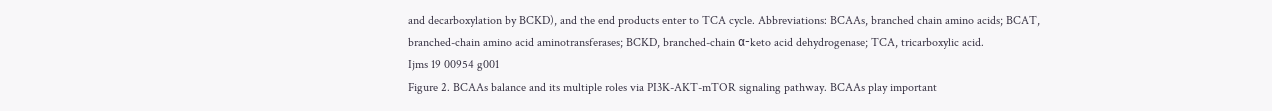and decarboxylation by BCKD), and the end products enter to TCA cycle. Abbreviations: BCAAs, branched chain amino acids; BCAT, branched-chain amino acid aminotransferases; BCKD, branched-chain α-keto acid dehydrogenase; TCA, tricarboxylic acid.
Ijms 19 00954 g001
Figure 2. BCAAs balance and its multiple roles via PI3K-AKT-mTOR signaling pathway. BCAAs play important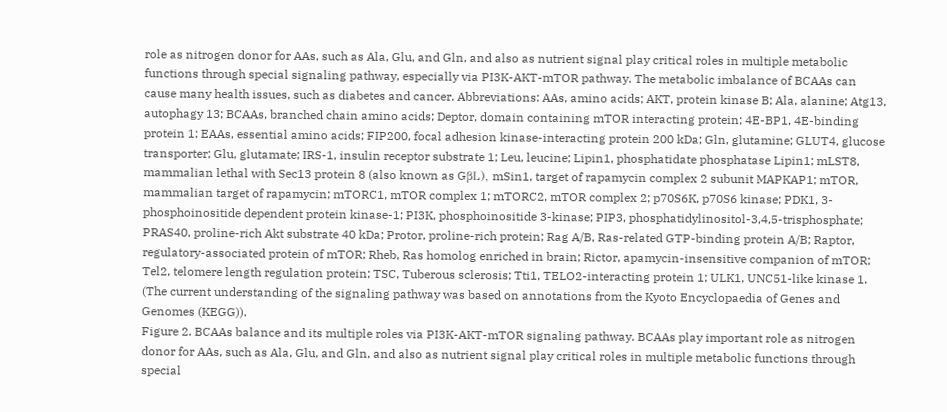role as nitrogen donor for AAs, such as Ala, Glu, and Gln, and also as nutrient signal play critical roles in multiple metabolic functions through special signaling pathway, especially via PI3K-AKT-mTOR pathway. The metabolic imbalance of BCAAs can cause many health issues, such as diabetes and cancer. Abbreviations: AAs, amino acids; AKT, protein kinase B; Ala, alanine; Atg13, autophagy 13; BCAAs, branched chain amino acids; Deptor, domain containing mTOR interacting protein; 4E-BP1, 4E-binding protein 1; EAAs, essential amino acids; FIP200, focal adhesion kinase-interacting protein 200 kDa; Gln, glutamine; GLUT4, glucose transporter; Glu, glutamate; IRS-1, insulin receptor substrate 1; Leu, leucine; Lipin1, phosphatidate phosphatase Lipin1; mLST8, mammalian lethal with Sec13 protein 8 (also known as GβL), mSin1, target of rapamycin complex 2 subunit MAPKAP1; mTOR, mammalian target of rapamycin; mTORC1, mTOR complex 1; mTORC2, mTOR complex 2; p70S6K, p70S6 kinase; PDK1, 3-phosphoinositide dependent protein kinase-1; PI3K, phosphoinositide 3-kinase; PIP3, phosphatidylinositol-3,4,5-trisphosphate; PRAS40, proline-rich Akt substrate 40 kDa; Protor, proline-rich protein; Rag A/B, Ras-related GTP-binding protein A/B; Raptor, regulatory-associated protein of mTOR; Rheb, Ras homolog enriched in brain; Rictor, apamycin-insensitive companion of mTOR; Tel2, telomere length regulation protein; TSC, Tuberous sclerosis; Tti1, TELO2-interacting protein 1; ULK1, UNC51-like kinase 1. (The current understanding of the signaling pathway was based on annotations from the Kyoto Encyclopaedia of Genes and Genomes (KEGG)).
Figure 2. BCAAs balance and its multiple roles via PI3K-AKT-mTOR signaling pathway. BCAAs play important role as nitrogen donor for AAs, such as Ala, Glu, and Gln, and also as nutrient signal play critical roles in multiple metabolic functions through special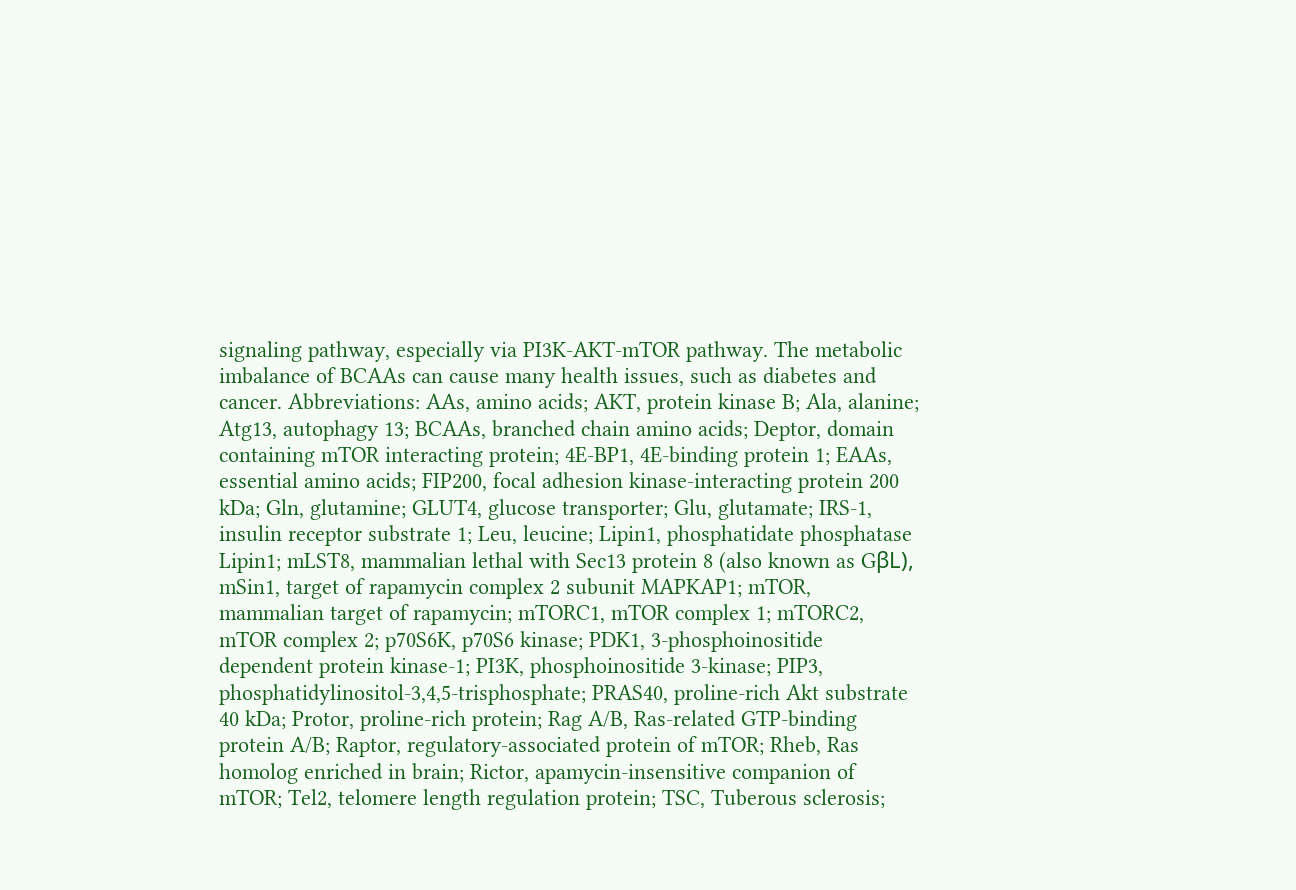signaling pathway, especially via PI3K-AKT-mTOR pathway. The metabolic imbalance of BCAAs can cause many health issues, such as diabetes and cancer. Abbreviations: AAs, amino acids; AKT, protein kinase B; Ala, alanine; Atg13, autophagy 13; BCAAs, branched chain amino acids; Deptor, domain containing mTOR interacting protein; 4E-BP1, 4E-binding protein 1; EAAs, essential amino acids; FIP200, focal adhesion kinase-interacting protein 200 kDa; Gln, glutamine; GLUT4, glucose transporter; Glu, glutamate; IRS-1, insulin receptor substrate 1; Leu, leucine; Lipin1, phosphatidate phosphatase Lipin1; mLST8, mammalian lethal with Sec13 protein 8 (also known as GβL), mSin1, target of rapamycin complex 2 subunit MAPKAP1; mTOR, mammalian target of rapamycin; mTORC1, mTOR complex 1; mTORC2, mTOR complex 2; p70S6K, p70S6 kinase; PDK1, 3-phosphoinositide dependent protein kinase-1; PI3K, phosphoinositide 3-kinase; PIP3, phosphatidylinositol-3,4,5-trisphosphate; PRAS40, proline-rich Akt substrate 40 kDa; Protor, proline-rich protein; Rag A/B, Ras-related GTP-binding protein A/B; Raptor, regulatory-associated protein of mTOR; Rheb, Ras homolog enriched in brain; Rictor, apamycin-insensitive companion of mTOR; Tel2, telomere length regulation protein; TSC, Tuberous sclerosis;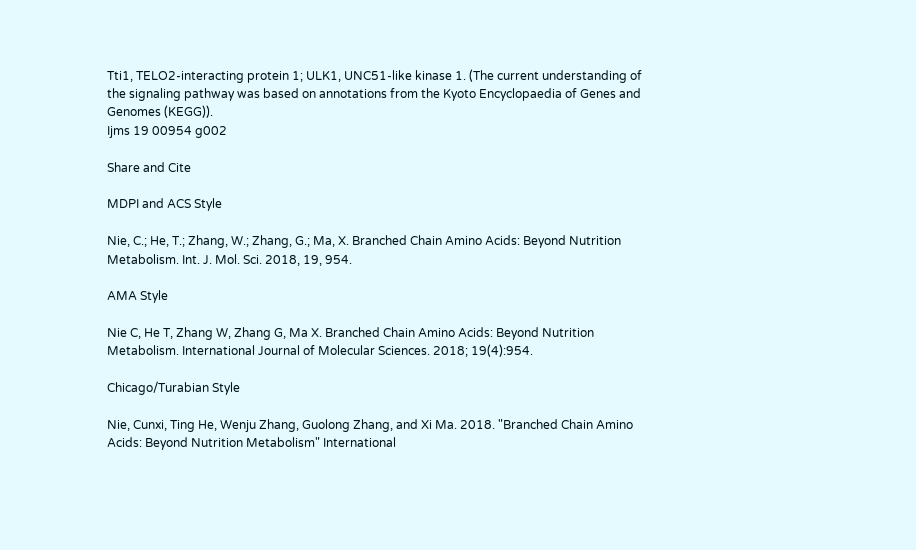Tti1, TELO2-interacting protein 1; ULK1, UNC51-like kinase 1. (The current understanding of the signaling pathway was based on annotations from the Kyoto Encyclopaedia of Genes and Genomes (KEGG)).
Ijms 19 00954 g002

Share and Cite

MDPI and ACS Style

Nie, C.; He, T.; Zhang, W.; Zhang, G.; Ma, X. Branched Chain Amino Acids: Beyond Nutrition Metabolism. Int. J. Mol. Sci. 2018, 19, 954.

AMA Style

Nie C, He T, Zhang W, Zhang G, Ma X. Branched Chain Amino Acids: Beyond Nutrition Metabolism. International Journal of Molecular Sciences. 2018; 19(4):954.

Chicago/Turabian Style

Nie, Cunxi, Ting He, Wenju Zhang, Guolong Zhang, and Xi Ma. 2018. "Branched Chain Amino Acids: Beyond Nutrition Metabolism" International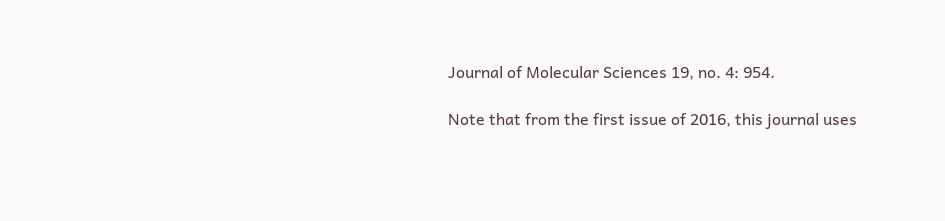Journal of Molecular Sciences 19, no. 4: 954.

Note that from the first issue of 2016, this journal uses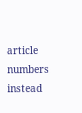article numbers instead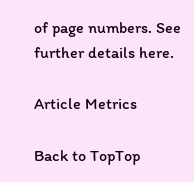of page numbers. See further details here.

Article Metrics

Back to TopTop